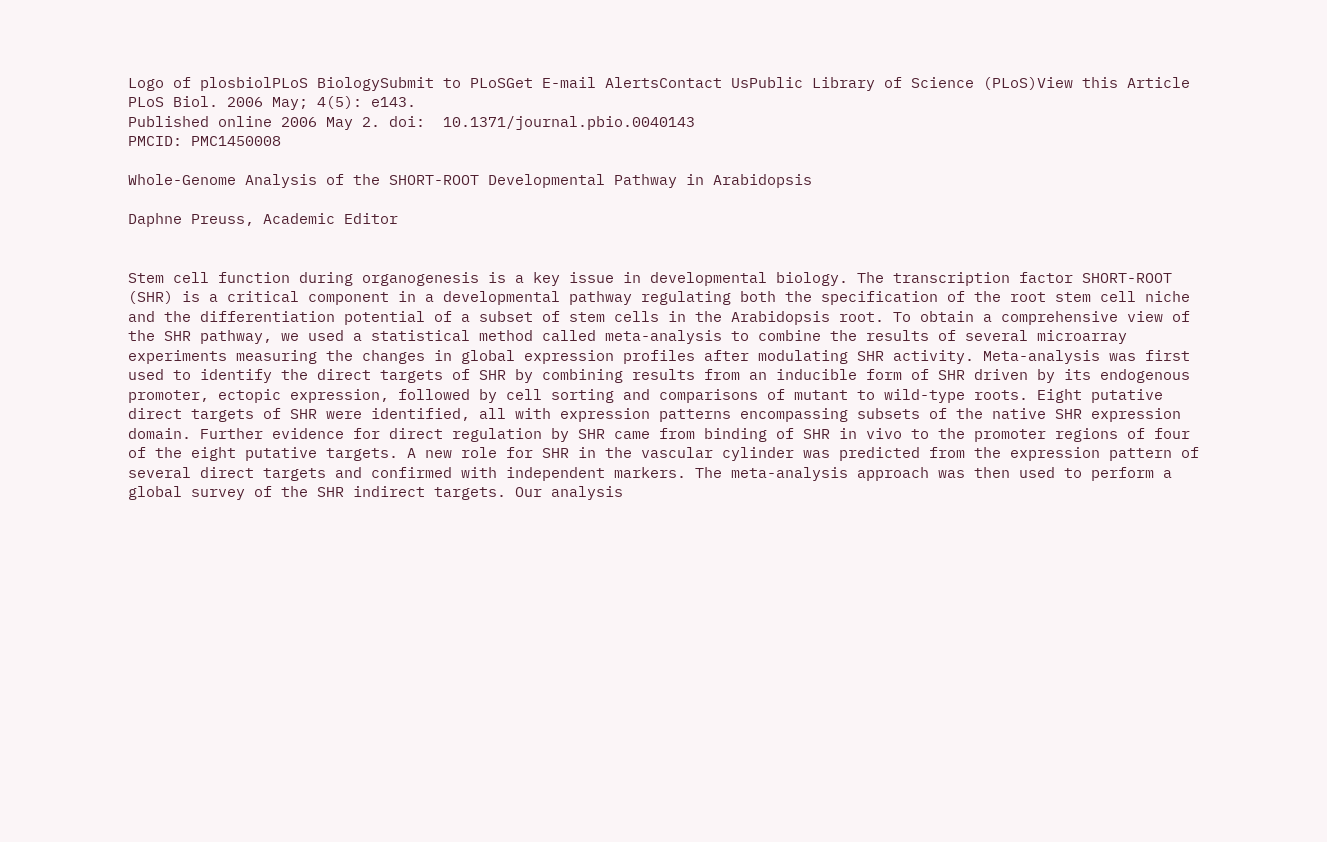Logo of plosbiolPLoS BiologySubmit to PLoSGet E-mail AlertsContact UsPublic Library of Science (PLoS)View this Article
PLoS Biol. 2006 May; 4(5): e143.
Published online 2006 May 2. doi:  10.1371/journal.pbio.0040143
PMCID: PMC1450008

Whole-Genome Analysis of the SHORT-ROOT Developmental Pathway in Arabidopsis

Daphne Preuss, Academic Editor


Stem cell function during organogenesis is a key issue in developmental biology. The transcription factor SHORT-ROOT (SHR) is a critical component in a developmental pathway regulating both the specification of the root stem cell niche and the differentiation potential of a subset of stem cells in the Arabidopsis root. To obtain a comprehensive view of the SHR pathway, we used a statistical method called meta-analysis to combine the results of several microarray experiments measuring the changes in global expression profiles after modulating SHR activity. Meta-analysis was first used to identify the direct targets of SHR by combining results from an inducible form of SHR driven by its endogenous promoter, ectopic expression, followed by cell sorting and comparisons of mutant to wild-type roots. Eight putative direct targets of SHR were identified, all with expression patterns encompassing subsets of the native SHR expression domain. Further evidence for direct regulation by SHR came from binding of SHR in vivo to the promoter regions of four of the eight putative targets. A new role for SHR in the vascular cylinder was predicted from the expression pattern of several direct targets and confirmed with independent markers. The meta-analysis approach was then used to perform a global survey of the SHR indirect targets. Our analysis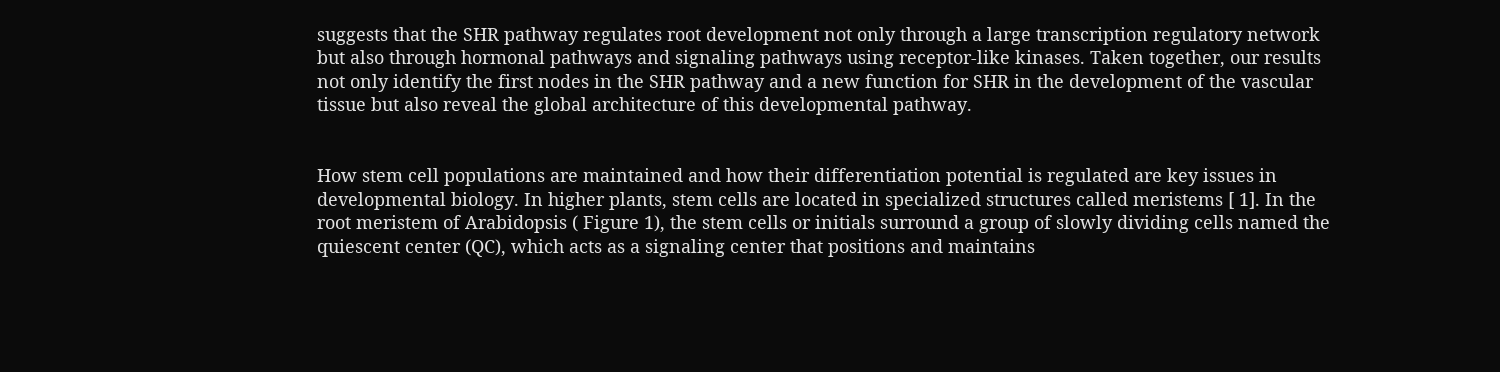suggests that the SHR pathway regulates root development not only through a large transcription regulatory network but also through hormonal pathways and signaling pathways using receptor-like kinases. Taken together, our results not only identify the first nodes in the SHR pathway and a new function for SHR in the development of the vascular tissue but also reveal the global architecture of this developmental pathway.


How stem cell populations are maintained and how their differentiation potential is regulated are key issues in developmental biology. In higher plants, stem cells are located in specialized structures called meristems [ 1]. In the root meristem of Arabidopsis ( Figure 1), the stem cells or initials surround a group of slowly dividing cells named the quiescent center (QC), which acts as a signaling center that positions and maintains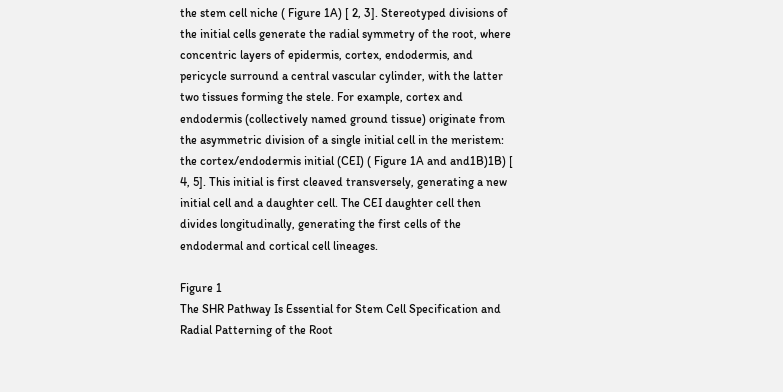the stem cell niche ( Figure 1A) [ 2, 3]. Stereotyped divisions of the initial cells generate the radial symmetry of the root, where concentric layers of epidermis, cortex, endodermis, and pericycle surround a central vascular cylinder, with the latter two tissues forming the stele. For example, cortex and endodermis (collectively named ground tissue) originate from the asymmetric division of a single initial cell in the meristem: the cortex/endodermis initial (CEI) ( Figure 1A and and1B)1B) [ 4, 5]. This initial is first cleaved transversely, generating a new initial cell and a daughter cell. The CEI daughter cell then divides longitudinally, generating the first cells of the endodermal and cortical cell lineages.

Figure 1
The SHR Pathway Is Essential for Stem Cell Specification and Radial Patterning of the Root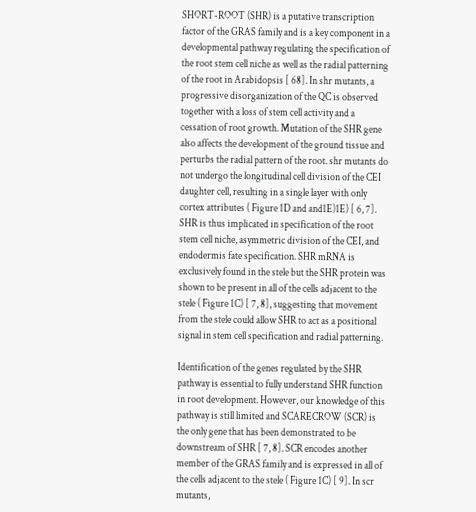SHORT-ROOT (SHR) is a putative transcription factor of the GRAS family and is a key component in a developmental pathway regulating the specification of the root stem cell niche as well as the radial patterning of the root in Arabidopsis [ 68]. In shr mutants, a progressive disorganization of the QC is observed together with a loss of stem cell activity and a cessation of root growth. Mutation of the SHR gene also affects the development of the ground tissue and perturbs the radial pattern of the root. shr mutants do not undergo the longitudinal cell division of the CEI daughter cell, resulting in a single layer with only cortex attributes ( Figure 1D and and1E)1E) [ 6, 7]. SHR is thus implicated in specification of the root stem cell niche, asymmetric division of the CEI, and endodermis fate specification. SHR mRNA is exclusively found in the stele but the SHR protein was shown to be present in all of the cells adjacent to the stele ( Figure 1C) [ 7, 8], suggesting that movement from the stele could allow SHR to act as a positional signal in stem cell specification and radial patterning.

Identification of the genes regulated by the SHR pathway is essential to fully understand SHR function in root development. However, our knowledge of this pathway is still limited and SCARECROW (SCR) is the only gene that has been demonstrated to be downstream of SHR [ 7, 8]. SCR encodes another member of the GRAS family and is expressed in all of the cells adjacent to the stele ( Figure 1C) [ 9]. In scr mutants,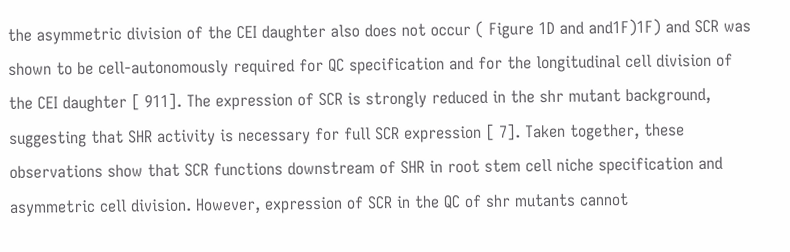the asymmetric division of the CEI daughter also does not occur ( Figure 1D and and1F)1F) and SCR was shown to be cell-autonomously required for QC specification and for the longitudinal cell division of the CEI daughter [ 911]. The expression of SCR is strongly reduced in the shr mutant background, suggesting that SHR activity is necessary for full SCR expression [ 7]. Taken together, these observations show that SCR functions downstream of SHR in root stem cell niche specification and asymmetric cell division. However, expression of SCR in the QC of shr mutants cannot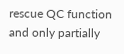rescue QC function and only partially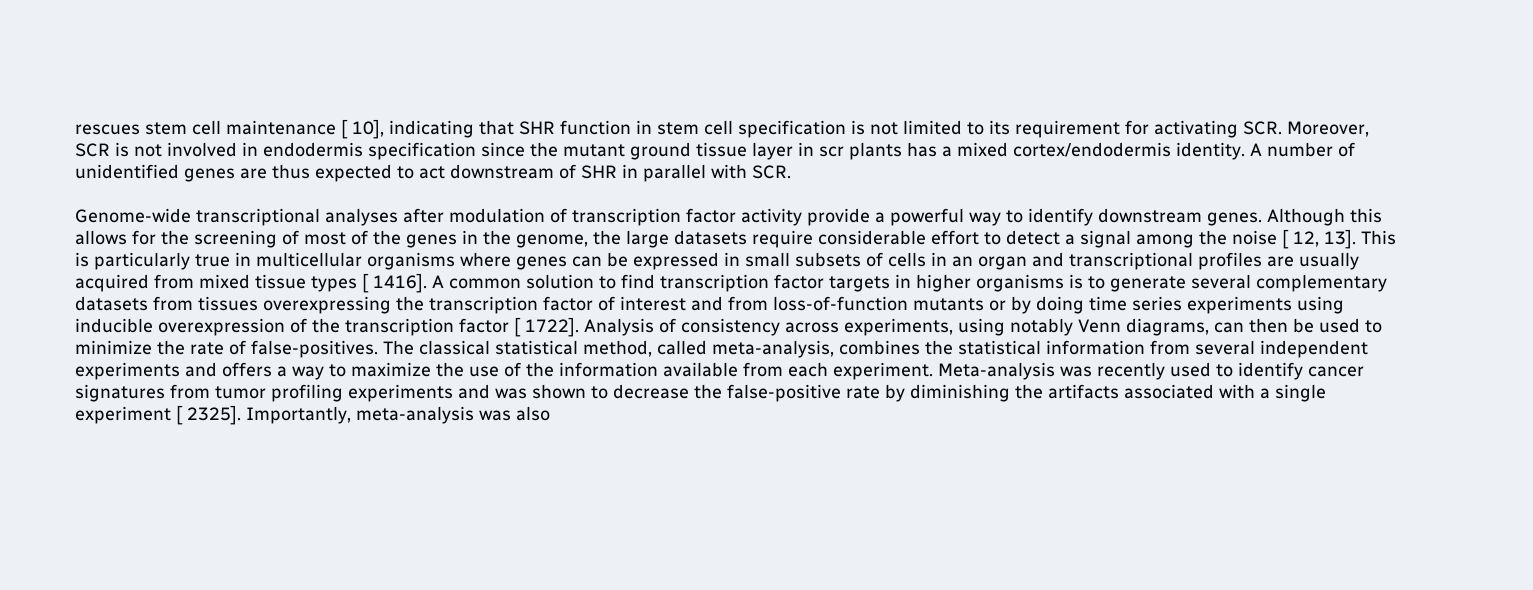rescues stem cell maintenance [ 10], indicating that SHR function in stem cell specification is not limited to its requirement for activating SCR. Moreover, SCR is not involved in endodermis specification since the mutant ground tissue layer in scr plants has a mixed cortex/endodermis identity. A number of unidentified genes are thus expected to act downstream of SHR in parallel with SCR.

Genome-wide transcriptional analyses after modulation of transcription factor activity provide a powerful way to identify downstream genes. Although this allows for the screening of most of the genes in the genome, the large datasets require considerable effort to detect a signal among the noise [ 12, 13]. This is particularly true in multicellular organisms where genes can be expressed in small subsets of cells in an organ and transcriptional profiles are usually acquired from mixed tissue types [ 1416]. A common solution to find transcription factor targets in higher organisms is to generate several complementary datasets from tissues overexpressing the transcription factor of interest and from loss-of-function mutants or by doing time series experiments using inducible overexpression of the transcription factor [ 1722]. Analysis of consistency across experiments, using notably Venn diagrams, can then be used to minimize the rate of false-positives. The classical statistical method, called meta-analysis, combines the statistical information from several independent experiments and offers a way to maximize the use of the information available from each experiment. Meta-analysis was recently used to identify cancer signatures from tumor profiling experiments and was shown to decrease the false-positive rate by diminishing the artifacts associated with a single experiment [ 2325]. Importantly, meta-analysis was also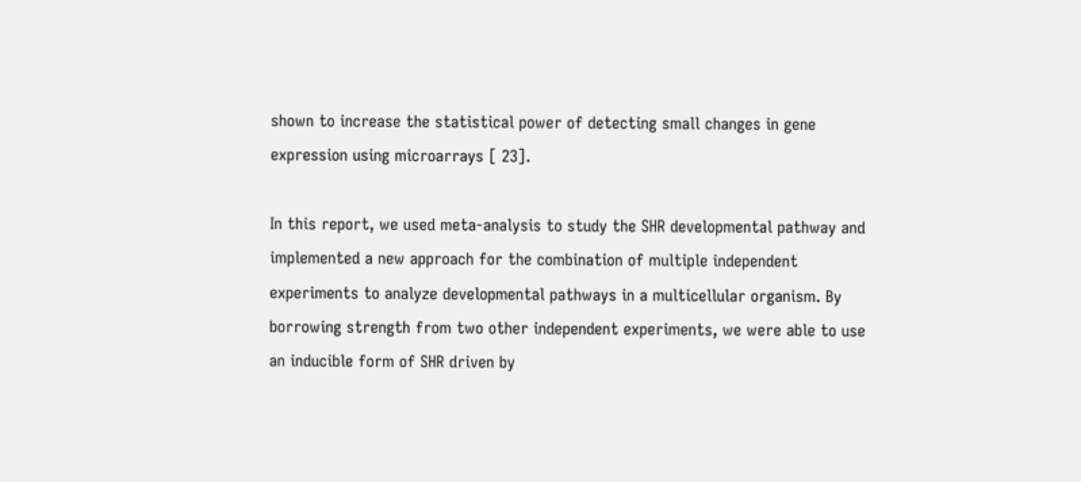shown to increase the statistical power of detecting small changes in gene expression using microarrays [ 23].

In this report, we used meta-analysis to study the SHR developmental pathway and implemented a new approach for the combination of multiple independent experiments to analyze developmental pathways in a multicellular organism. By borrowing strength from two other independent experiments, we were able to use an inducible form of SHR driven by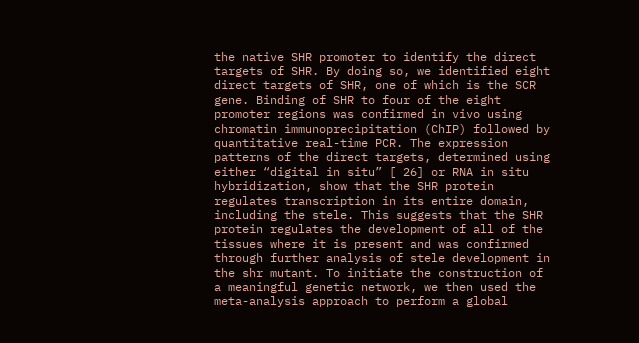the native SHR promoter to identify the direct targets of SHR. By doing so, we identified eight direct targets of SHR, one of which is the SCR gene. Binding of SHR to four of the eight promoter regions was confirmed in vivo using chromatin immunoprecipitation (ChIP) followed by quantitative real-time PCR. The expression patterns of the direct targets, determined using either “digital in situ” [ 26] or RNA in situ hybridization, show that the SHR protein regulates transcription in its entire domain, including the stele. This suggests that the SHR protein regulates the development of all of the tissues where it is present and was confirmed through further analysis of stele development in the shr mutant. To initiate the construction of a meaningful genetic network, we then used the meta-analysis approach to perform a global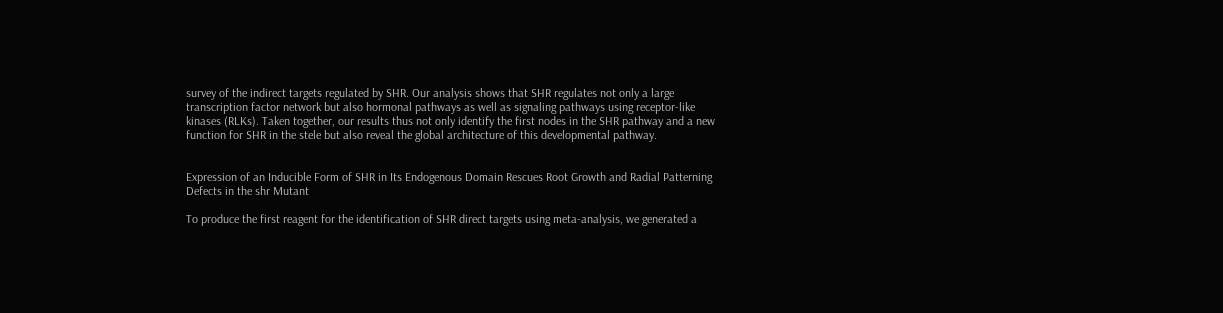survey of the indirect targets regulated by SHR. Our analysis shows that SHR regulates not only a large transcription factor network but also hormonal pathways as well as signaling pathways using receptor-like kinases (RLKs). Taken together, our results thus not only identify the first nodes in the SHR pathway and a new function for SHR in the stele but also reveal the global architecture of this developmental pathway.


Expression of an Inducible Form of SHR in Its Endogenous Domain Rescues Root Growth and Radial Patterning Defects in the shr Mutant

To produce the first reagent for the identification of SHR direct targets using meta-analysis, we generated a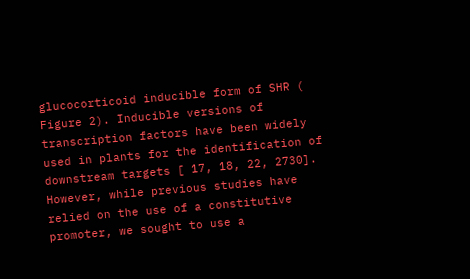glucocorticoid inducible form of SHR ( Figure 2). Inducible versions of transcription factors have been widely used in plants for the identification of downstream targets [ 17, 18, 22, 2730]. However, while previous studies have relied on the use of a constitutive promoter, we sought to use a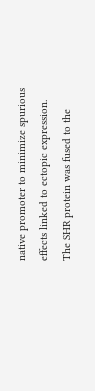native promoter to minimize spurious effects linked to ectopic expression. The SHR protein was fused to the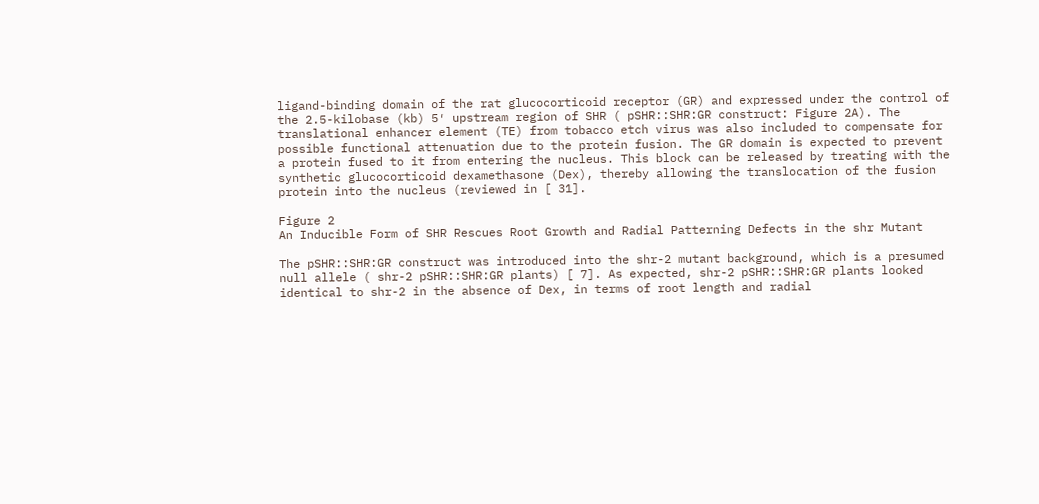ligand-binding domain of the rat glucocorticoid receptor (GR) and expressed under the control of the 2.5-kilobase (kb) 5′ upstream region of SHR ( pSHR::SHR:GR construct: Figure 2A). The translational enhancer element (TE) from tobacco etch virus was also included to compensate for possible functional attenuation due to the protein fusion. The GR domain is expected to prevent a protein fused to it from entering the nucleus. This block can be released by treating with the synthetic glucocorticoid dexamethasone (Dex), thereby allowing the translocation of the fusion protein into the nucleus (reviewed in [ 31].

Figure 2
An Inducible Form of SHR Rescues Root Growth and Radial Patterning Defects in the shr Mutant

The pSHR::SHR:GR construct was introduced into the shr-2 mutant background, which is a presumed null allele ( shr-2 pSHR::SHR:GR plants) [ 7]. As expected, shr-2 pSHR::SHR:GR plants looked identical to shr-2 in the absence of Dex, in terms of root length and radial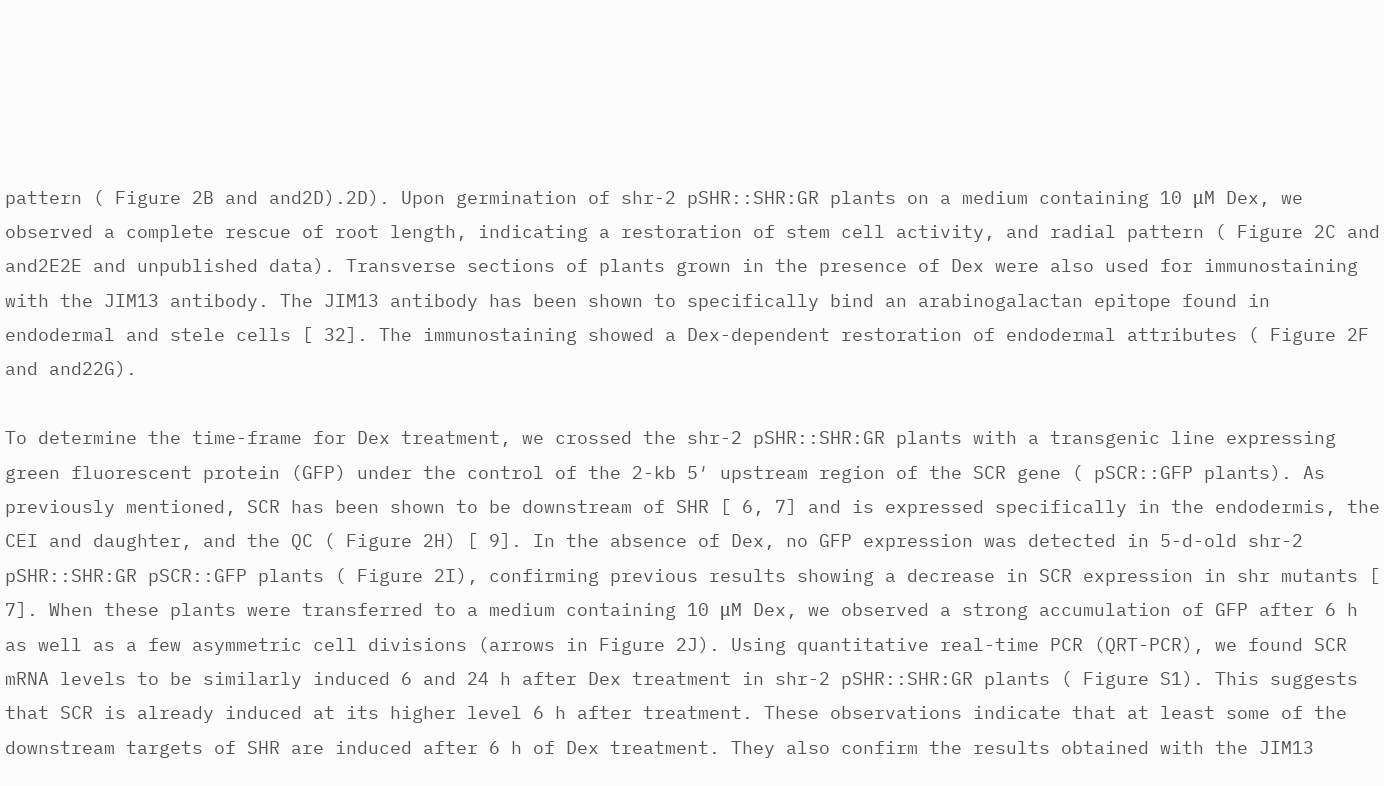pattern ( Figure 2B and and2D).2D). Upon germination of shr-2 pSHR::SHR:GR plants on a medium containing 10 μM Dex, we observed a complete rescue of root length, indicating a restoration of stem cell activity, and radial pattern ( Figure 2C and and2E2E and unpublished data). Transverse sections of plants grown in the presence of Dex were also used for immunostaining with the JIM13 antibody. The JIM13 antibody has been shown to specifically bind an arabinogalactan epitope found in endodermal and stele cells [ 32]. The immunostaining showed a Dex-dependent restoration of endodermal attributes ( Figure 2F and and22G).

To determine the time-frame for Dex treatment, we crossed the shr-2 pSHR::SHR:GR plants with a transgenic line expressing green fluorescent protein (GFP) under the control of the 2-kb 5′ upstream region of the SCR gene ( pSCR::GFP plants). As previously mentioned, SCR has been shown to be downstream of SHR [ 6, 7] and is expressed specifically in the endodermis, the CEI and daughter, and the QC ( Figure 2H) [ 9]. In the absence of Dex, no GFP expression was detected in 5-d-old shr-2 pSHR::SHR:GR pSCR::GFP plants ( Figure 2I), confirming previous results showing a decrease in SCR expression in shr mutants [ 7]. When these plants were transferred to a medium containing 10 μM Dex, we observed a strong accumulation of GFP after 6 h as well as a few asymmetric cell divisions (arrows in Figure 2J). Using quantitative real-time PCR (QRT-PCR), we found SCR mRNA levels to be similarly induced 6 and 24 h after Dex treatment in shr-2 pSHR::SHR:GR plants ( Figure S1). This suggests that SCR is already induced at its higher level 6 h after treatment. These observations indicate that at least some of the downstream targets of SHR are induced after 6 h of Dex treatment. They also confirm the results obtained with the JIM13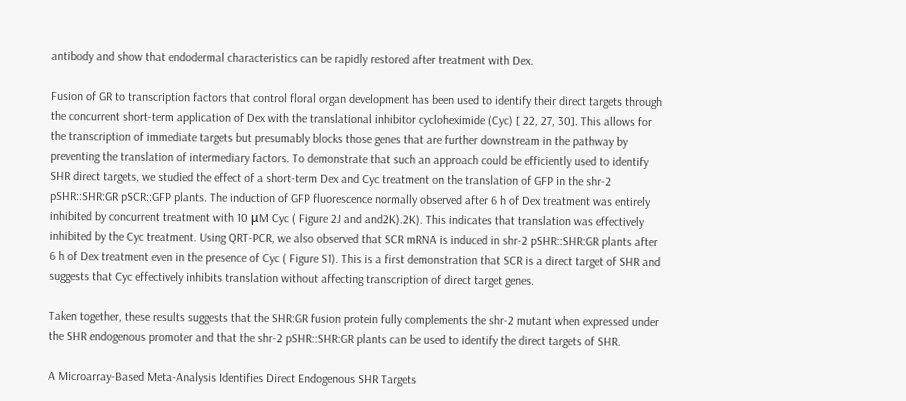antibody and show that endodermal characteristics can be rapidly restored after treatment with Dex.

Fusion of GR to transcription factors that control floral organ development has been used to identify their direct targets through the concurrent short-term application of Dex with the translational inhibitor cycloheximide (Cyc) [ 22, 27, 30]. This allows for the transcription of immediate targets but presumably blocks those genes that are further downstream in the pathway by preventing the translation of intermediary factors. To demonstrate that such an approach could be efficiently used to identify SHR direct targets, we studied the effect of a short-term Dex and Cyc treatment on the translation of GFP in the shr-2 pSHR::SHR:GR pSCR::GFP plants. The induction of GFP fluorescence normally observed after 6 h of Dex treatment was entirely inhibited by concurrent treatment with 10 μM Cyc ( Figure 2J and and2K).2K). This indicates that translation was effectively inhibited by the Cyc treatment. Using QRT-PCR, we also observed that SCR mRNA is induced in shr-2 pSHR::SHR:GR plants after 6 h of Dex treatment even in the presence of Cyc ( Figure S1). This is a first demonstration that SCR is a direct target of SHR and suggests that Cyc effectively inhibits translation without affecting transcription of direct target genes.

Taken together, these results suggests that the SHR:GR fusion protein fully complements the shr-2 mutant when expressed under the SHR endogenous promoter and that the shr-2 pSHR::SHR:GR plants can be used to identify the direct targets of SHR.

A Microarray-Based Meta-Analysis Identifies Direct Endogenous SHR Targets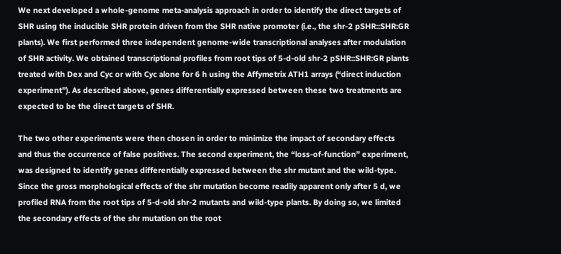We next developed a whole-genome meta-analysis approach in order to identify the direct targets of SHR using the inducible SHR protein driven from the SHR native promoter (i.e., the shr-2 pSHR::SHR:GR plants). We first performed three independent genome-wide transcriptional analyses after modulation of SHR activity. We obtained transcriptional profiles from root tips of 5-d-old shr-2 pSHR::SHR:GR plants treated with Dex and Cyc or with Cyc alone for 6 h using the Affymetrix ATH1 arrays (“direct induction experiment”). As described above, genes differentially expressed between these two treatments are expected to be the direct targets of SHR.

The two other experiments were then chosen in order to minimize the impact of secondary effects and thus the occurrence of false positives. The second experiment, the “loss-of-function” experiment, was designed to identify genes differentially expressed between the shr mutant and the wild-type. Since the gross morphological effects of the shr mutation become readily apparent only after 5 d, we profiled RNA from the root tips of 5-d-old shr-2 mutants and wild-type plants. By doing so, we limited the secondary effects of the shr mutation on the root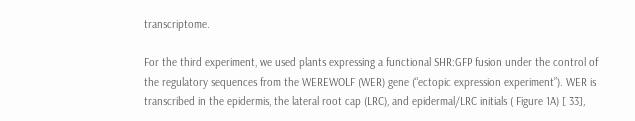transcriptome.

For the third experiment, we used plants expressing a functional SHR:GFP fusion under the control of the regulatory sequences from the WEREWOLF (WER) gene (“ectopic expression experiment”). WER is transcribed in the epidermis, the lateral root cap (LRC), and epidermal/LRC initials ( Figure 1A) [ 33],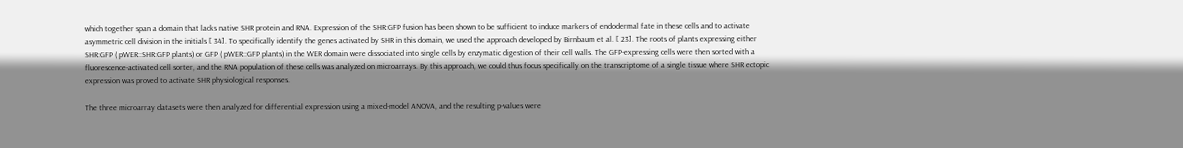which together span a domain that lacks native SHR protein and RNA. Expression of the SHR:GFP fusion has been shown to be sufficient to induce markers of endodermal fate in these cells and to activate asymmetric cell division in the initials [ 34]. To specifically identify the genes activated by SHR in this domain, we used the approach developed by Birnbaum et al. [ 23]. The roots of plants expressing either SHR:GFP ( pWER::SHR:GFP plants) or GFP ( pWER::GFP plants) in the WER domain were dissociated into single cells by enzymatic digestion of their cell walls. The GFP-expressing cells were then sorted with a fluorescence-activated cell sorter, and the RNA population of these cells was analyzed on microarrays. By this approach, we could thus focus specifically on the transcriptome of a single tissue where SHR ectopic expression was proved to activate SHR physiological responses.

The three microarray datasets were then analyzed for differential expression using a mixed-model ANOVA, and the resulting p-values were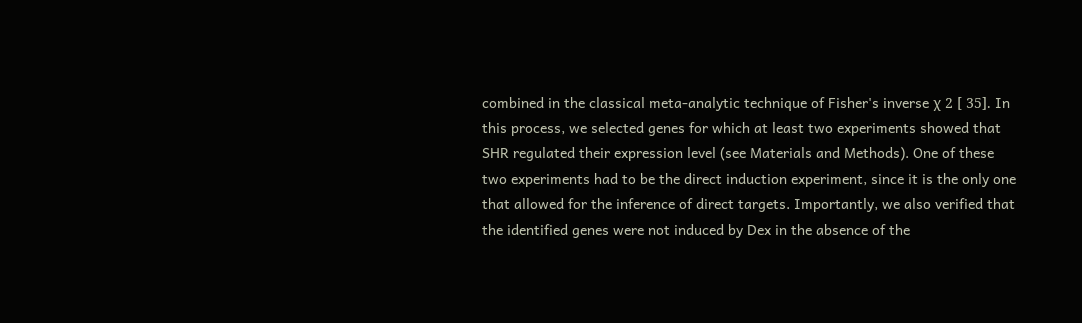combined in the classical meta-analytic technique of Fisher's inverse χ 2 [ 35]. In this process, we selected genes for which at least two experiments showed that SHR regulated their expression level (see Materials and Methods). One of these two experiments had to be the direct induction experiment, since it is the only one that allowed for the inference of direct targets. Importantly, we also verified that the identified genes were not induced by Dex in the absence of the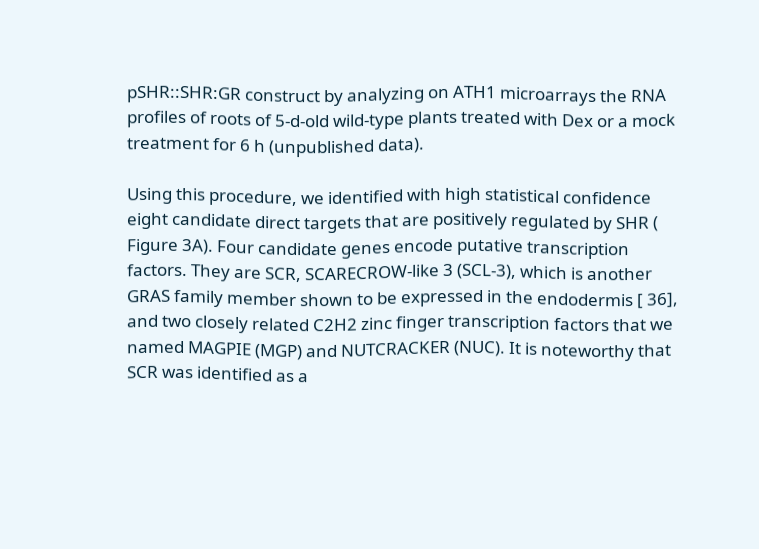pSHR::SHR:GR construct by analyzing on ATH1 microarrays the RNA profiles of roots of 5-d-old wild-type plants treated with Dex or a mock treatment for 6 h (unpublished data).

Using this procedure, we identified with high statistical confidence eight candidate direct targets that are positively regulated by SHR ( Figure 3A). Four candidate genes encode putative transcription factors. They are SCR, SCARECROW-like 3 (SCL-3), which is another GRAS family member shown to be expressed in the endodermis [ 36], and two closely related C2H2 zinc finger transcription factors that we named MAGPIE (MGP) and NUTCRACKER (NUC). It is noteworthy that SCR was identified as a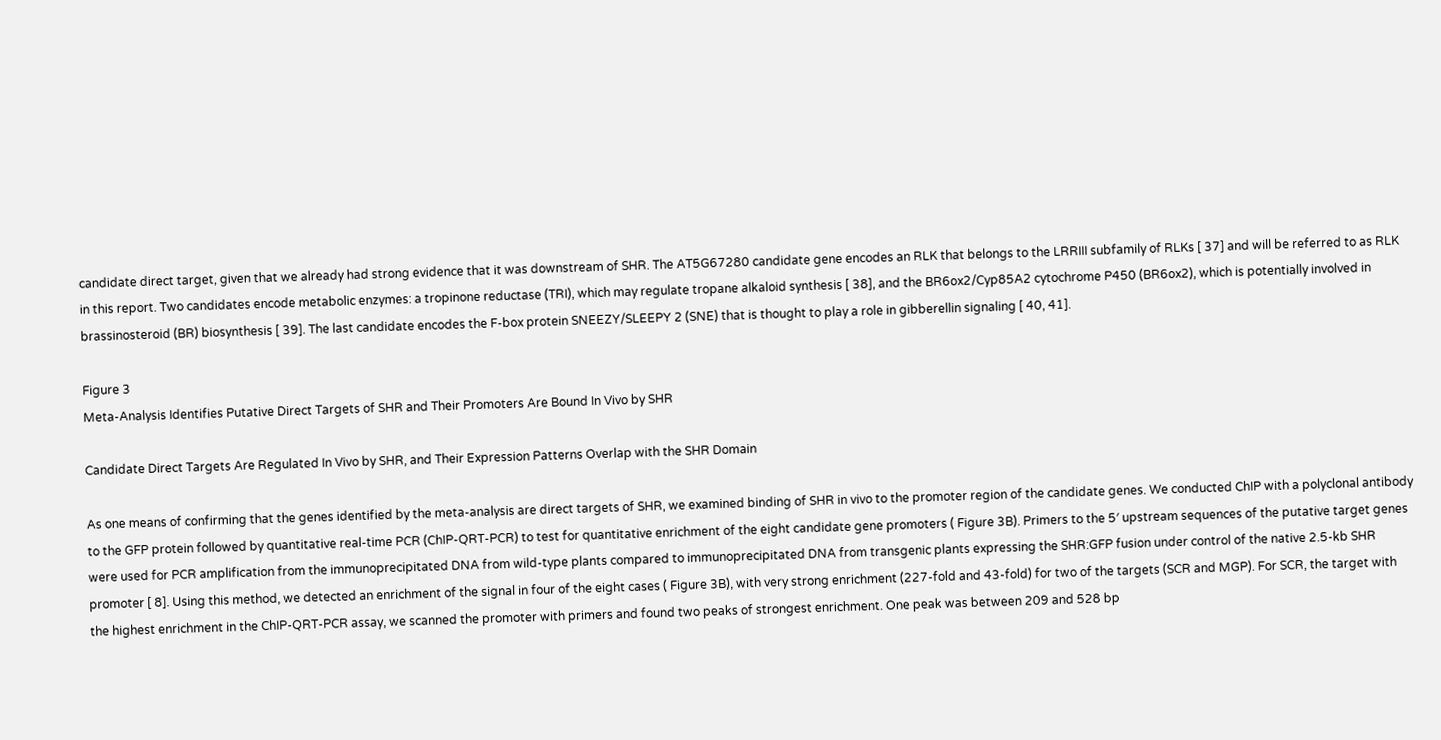candidate direct target, given that we already had strong evidence that it was downstream of SHR. The AT5G67280 candidate gene encodes an RLK that belongs to the LRRIII subfamily of RLKs [ 37] and will be referred to as RLK in this report. Two candidates encode metabolic enzymes: a tropinone reductase (TRI), which may regulate tropane alkaloid synthesis [ 38], and the BR6ox2/Cyp85A2 cytochrome P450 (BR6ox2), which is potentially involved in brassinosteroid (BR) biosynthesis [ 39]. The last candidate encodes the F-box protein SNEEZY/SLEEPY 2 (SNE) that is thought to play a role in gibberellin signaling [ 40, 41].

Figure 3
Meta-Analysis Identifies Putative Direct Targets of SHR and Their Promoters Are Bound In Vivo by SHR

Candidate Direct Targets Are Regulated In Vivo by SHR, and Their Expression Patterns Overlap with the SHR Domain

As one means of confirming that the genes identified by the meta-analysis are direct targets of SHR, we examined binding of SHR in vivo to the promoter region of the candidate genes. We conducted ChIP with a polyclonal antibody to the GFP protein followed by quantitative real-time PCR (ChIP-QRT-PCR) to test for quantitative enrichment of the eight candidate gene promoters ( Figure 3B). Primers to the 5′ upstream sequences of the putative target genes were used for PCR amplification from the immunoprecipitated DNA from wild-type plants compared to immunoprecipitated DNA from transgenic plants expressing the SHR:GFP fusion under control of the native 2.5-kb SHR promoter [ 8]. Using this method, we detected an enrichment of the signal in four of the eight cases ( Figure 3B), with very strong enrichment (227-fold and 43-fold) for two of the targets (SCR and MGP). For SCR, the target with the highest enrichment in the ChIP-QRT-PCR assay, we scanned the promoter with primers and found two peaks of strongest enrichment. One peak was between 209 and 528 bp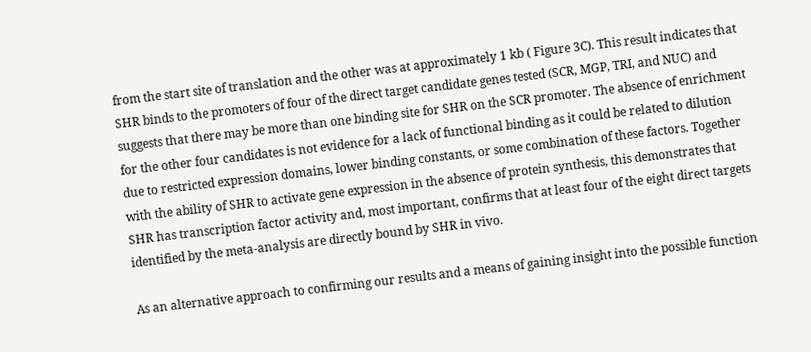from the start site of translation and the other was at approximately 1 kb ( Figure 3C). This result indicates that SHR binds to the promoters of four of the direct target candidate genes tested (SCR, MGP, TRI, and NUC) and suggests that there may be more than one binding site for SHR on the SCR promoter. The absence of enrichment for the other four candidates is not evidence for a lack of functional binding as it could be related to dilution due to restricted expression domains, lower binding constants, or some combination of these factors. Together with the ability of SHR to activate gene expression in the absence of protein synthesis, this demonstrates that SHR has transcription factor activity and, most important, confirms that at least four of the eight direct targets identified by the meta-analysis are directly bound by SHR in vivo.

As an alternative approach to confirming our results and a means of gaining insight into the possible function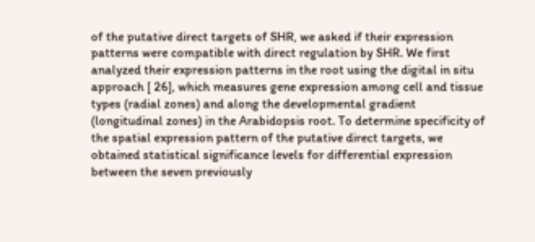of the putative direct targets of SHR, we asked if their expression patterns were compatible with direct regulation by SHR. We first analyzed their expression patterns in the root using the digital in situ approach [ 26], which measures gene expression among cell and tissue types (radial zones) and along the developmental gradient (longitudinal zones) in the Arabidopsis root. To determine specificity of the spatial expression pattern of the putative direct targets, we obtained statistical significance levels for differential expression between the seven previously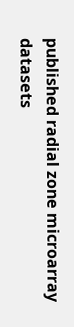published radial zone microarray datasets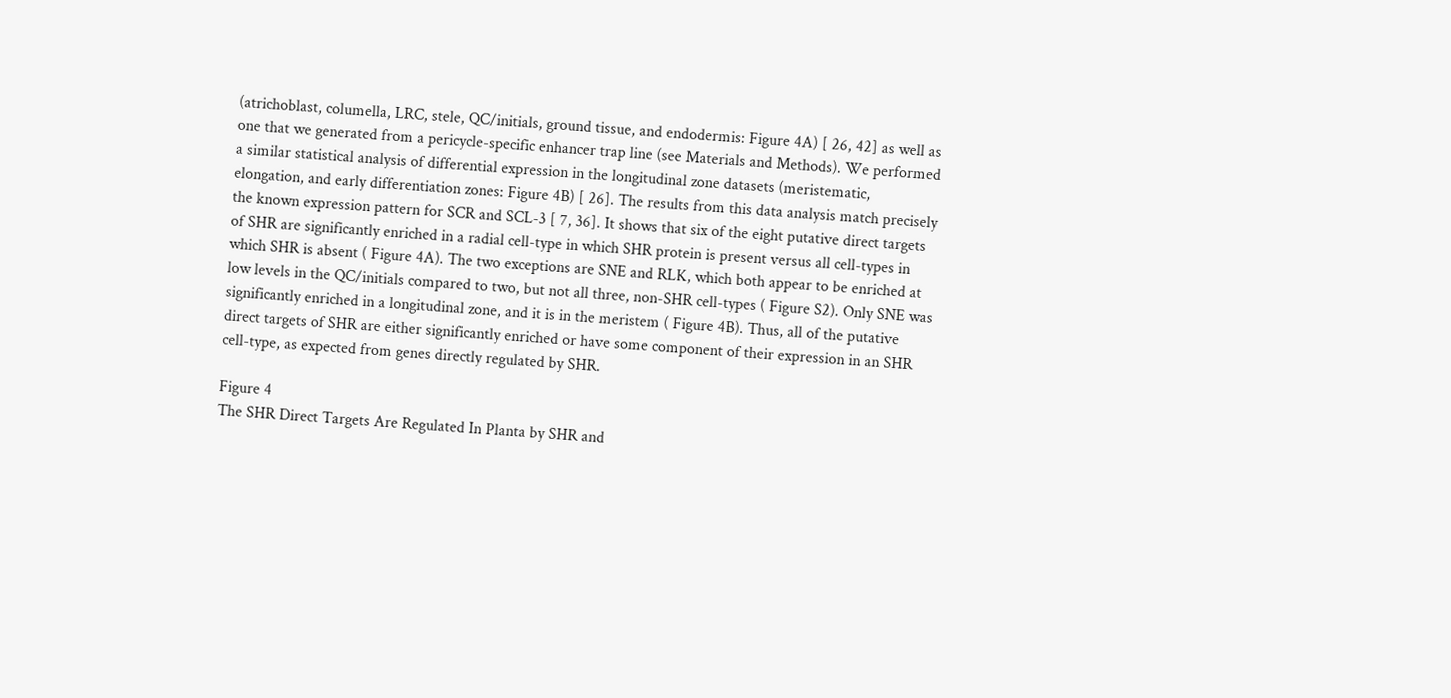(atrichoblast, columella, LRC, stele, QC/initials, ground tissue, and endodermis: Figure 4A) [ 26, 42] as well as one that we generated from a pericycle-specific enhancer trap line (see Materials and Methods). We performed a similar statistical analysis of differential expression in the longitudinal zone datasets (meristematic, elongation, and early differentiation zones: Figure 4B) [ 26]. The results from this data analysis match precisely the known expression pattern for SCR and SCL-3 [ 7, 36]. It shows that six of the eight putative direct targets of SHR are significantly enriched in a radial cell-type in which SHR protein is present versus all cell-types in which SHR is absent ( Figure 4A). The two exceptions are SNE and RLK, which both appear to be enriched at low levels in the QC/initials compared to two, but not all three, non-SHR cell-types ( Figure S2). Only SNE was significantly enriched in a longitudinal zone, and it is in the meristem ( Figure 4B). Thus, all of the putative direct targets of SHR are either significantly enriched or have some component of their expression in an SHR cell-type, as expected from genes directly regulated by SHR.

Figure 4
The SHR Direct Targets Are Regulated In Planta by SHR and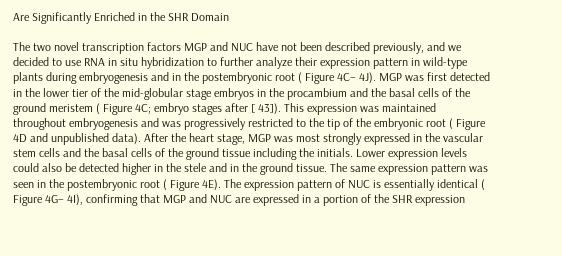Are Significantly Enriched in the SHR Domain

The two novel transcription factors MGP and NUC have not been described previously, and we decided to use RNA in situ hybridization to further analyze their expression pattern in wild-type plants during embryogenesis and in the postembryonic root ( Figure 4C– 4J). MGP was first detected in the lower tier of the mid-globular stage embryos in the procambium and the basal cells of the ground meristem ( Figure 4C; embryo stages after [ 43]). This expression was maintained throughout embryogenesis and was progressively restricted to the tip of the embryonic root ( Figure 4D and unpublished data). After the heart stage, MGP was most strongly expressed in the vascular stem cells and the basal cells of the ground tissue including the initials. Lower expression levels could also be detected higher in the stele and in the ground tissue. The same expression pattern was seen in the postembryonic root ( Figure 4E). The expression pattern of NUC is essentially identical ( Figure 4G– 4I), confirming that MGP and NUC are expressed in a portion of the SHR expression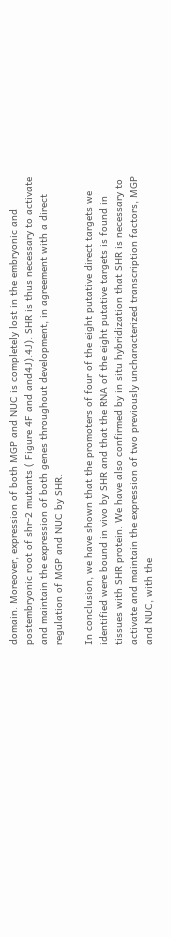domain. Moreover, expression of both MGP and NUC is completely lost in the embryonic and postembryonic root of shr-2 mutants ( Figure 4F and and4J).4J). SHR is thus necessary to activate and maintain the expression of both genes throughout development, in agreement with a direct regulation of MGP and NUC by SHR.

In conclusion, we have shown that the promoters of four of the eight putative direct targets we identified were bound in vivo by SHR and that the RNA of the eight putative targets is found in tissues with SHR protein. We have also confirmed by in situ hybridization that SHR is necessary to activate and maintain the expression of two previously uncharacterized transcription factors, MGP and NUC, with the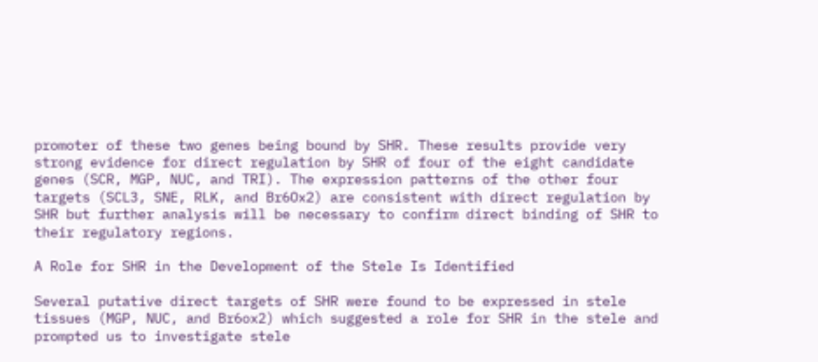promoter of these two genes being bound by SHR. These results provide very strong evidence for direct regulation by SHR of four of the eight candidate genes (SCR, MGP, NUC, and TRI). The expression patterns of the other four targets (SCL3, SNE, RLK, and Br6Ox2) are consistent with direct regulation by SHR but further analysis will be necessary to confirm direct binding of SHR to their regulatory regions.

A Role for SHR in the Development of the Stele Is Identified

Several putative direct targets of SHR were found to be expressed in stele tissues (MGP, NUC, and Br6ox2) which suggested a role for SHR in the stele and prompted us to investigate stele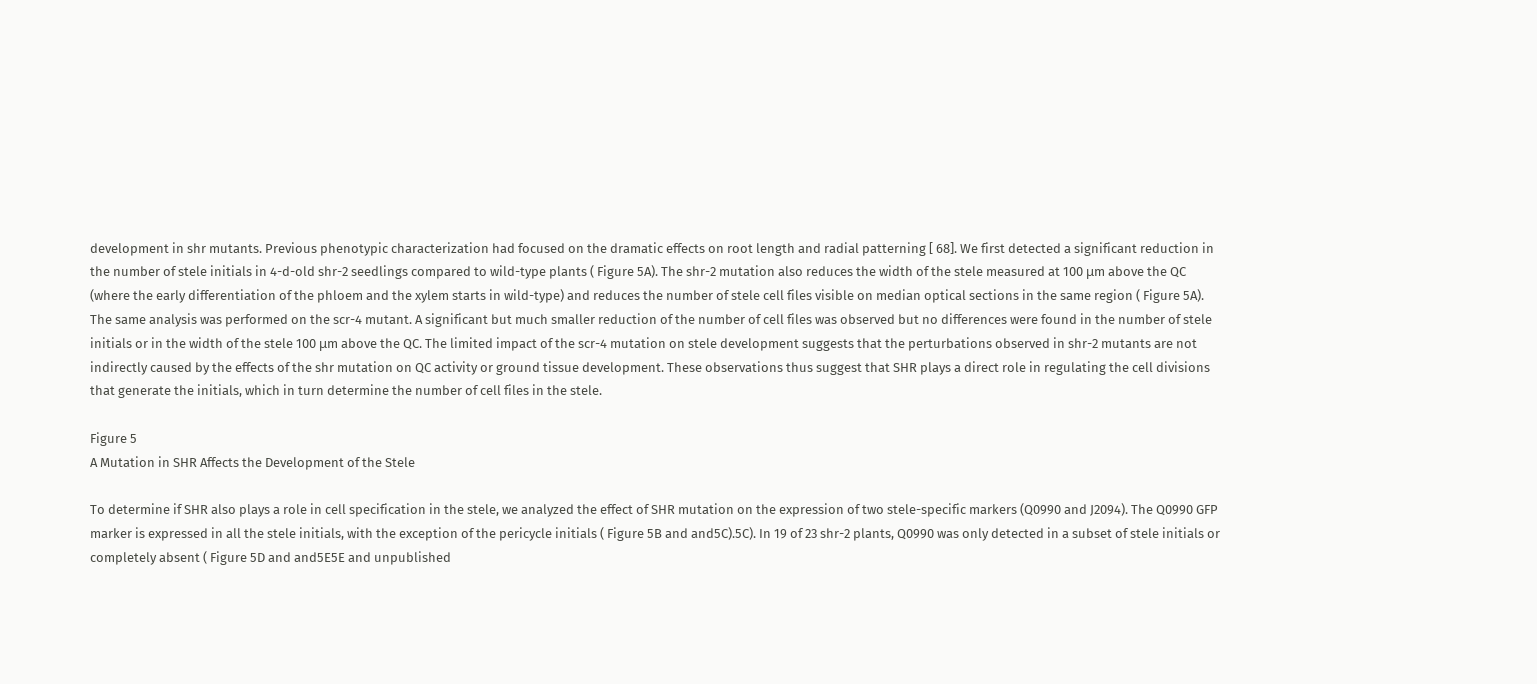development in shr mutants. Previous phenotypic characterization had focused on the dramatic effects on root length and radial patterning [ 68]. We first detected a significant reduction in the number of stele initials in 4-d-old shr-2 seedlings compared to wild-type plants ( Figure 5A). The shr-2 mutation also reduces the width of the stele measured at 100 μm above the QC (where the early differentiation of the phloem and the xylem starts in wild-type) and reduces the number of stele cell files visible on median optical sections in the same region ( Figure 5A). The same analysis was performed on the scr-4 mutant. A significant but much smaller reduction of the number of cell files was observed but no differences were found in the number of stele initials or in the width of the stele 100 μm above the QC. The limited impact of the scr-4 mutation on stele development suggests that the perturbations observed in shr-2 mutants are not indirectly caused by the effects of the shr mutation on QC activity or ground tissue development. These observations thus suggest that SHR plays a direct role in regulating the cell divisions that generate the initials, which in turn determine the number of cell files in the stele.

Figure 5
A Mutation in SHR Affects the Development of the Stele

To determine if SHR also plays a role in cell specification in the stele, we analyzed the effect of SHR mutation on the expression of two stele-specific markers (Q0990 and J2094). The Q0990 GFP marker is expressed in all the stele initials, with the exception of the pericycle initials ( Figure 5B and and5C).5C). In 19 of 23 shr-2 plants, Q0990 was only detected in a subset of stele initials or completely absent ( Figure 5D and and5E5E and unpublished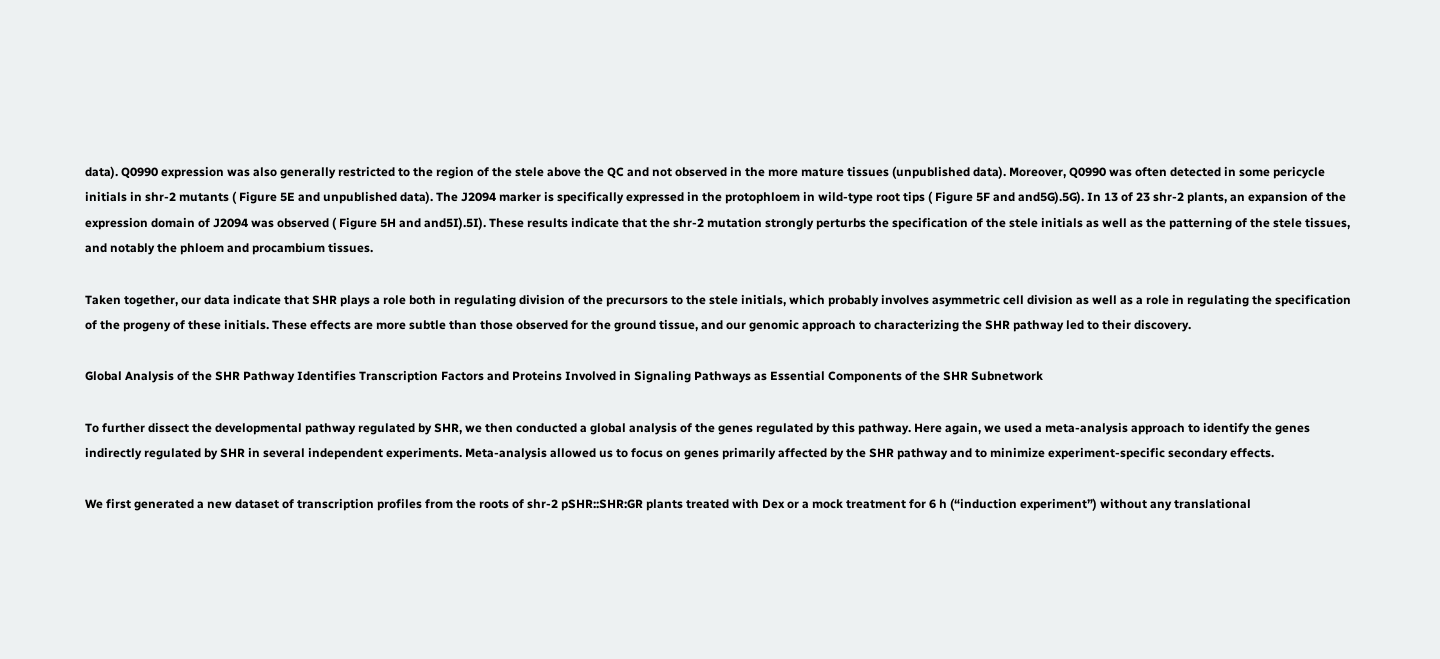data). Q0990 expression was also generally restricted to the region of the stele above the QC and not observed in the more mature tissues (unpublished data). Moreover, Q0990 was often detected in some pericycle initials in shr-2 mutants ( Figure 5E and unpublished data). The J2094 marker is specifically expressed in the protophloem in wild-type root tips ( Figure 5F and and5G).5G). In 13 of 23 shr-2 plants, an expansion of the expression domain of J2094 was observed ( Figure 5H and and5I).5I). These results indicate that the shr-2 mutation strongly perturbs the specification of the stele initials as well as the patterning of the stele tissues, and notably the phloem and procambium tissues.

Taken together, our data indicate that SHR plays a role both in regulating division of the precursors to the stele initials, which probably involves asymmetric cell division as well as a role in regulating the specification of the progeny of these initials. These effects are more subtle than those observed for the ground tissue, and our genomic approach to characterizing the SHR pathway led to their discovery.

Global Analysis of the SHR Pathway Identifies Transcription Factors and Proteins Involved in Signaling Pathways as Essential Components of the SHR Subnetwork

To further dissect the developmental pathway regulated by SHR, we then conducted a global analysis of the genes regulated by this pathway. Here again, we used a meta-analysis approach to identify the genes indirectly regulated by SHR in several independent experiments. Meta-analysis allowed us to focus on genes primarily affected by the SHR pathway and to minimize experiment-specific secondary effects.

We first generated a new dataset of transcription profiles from the roots of shr-2 pSHR::SHR:GR plants treated with Dex or a mock treatment for 6 h (“induction experiment”) without any translational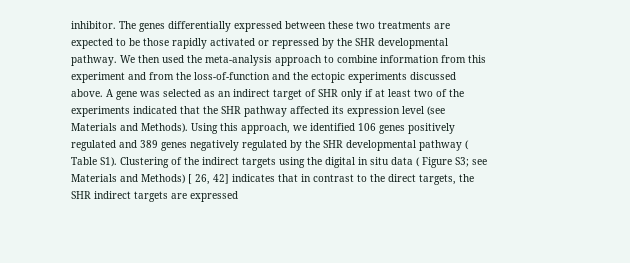inhibitor. The genes differentially expressed between these two treatments are expected to be those rapidly activated or repressed by the SHR developmental pathway. We then used the meta-analysis approach to combine information from this experiment and from the loss-of-function and the ectopic experiments discussed above. A gene was selected as an indirect target of SHR only if at least two of the experiments indicated that the SHR pathway affected its expression level (see Materials and Methods). Using this approach, we identified 106 genes positively regulated and 389 genes negatively regulated by the SHR developmental pathway ( Table S1). Clustering of the indirect targets using the digital in situ data ( Figure S3; see Materials and Methods) [ 26, 42] indicates that in contrast to the direct targets, the SHR indirect targets are expressed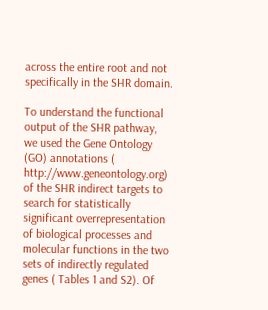across the entire root and not specifically in the SHR domain.

To understand the functional output of the SHR pathway, we used the Gene Ontology (GO) annotations ( http://www.geneontology.org) of the SHR indirect targets to search for statistically significant overrepresentation of biological processes and molecular functions in the two sets of indirectly regulated genes ( Tables 1 and S2). Of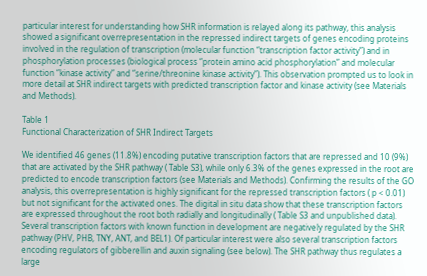particular interest for understanding how SHR information is relayed along its pathway, this analysis showed a significant overrepresentation in the repressed indirect targets of genes encoding proteins involved in the regulation of transcription (molecular function “transcription factor activity”) and in phosphorylation processes (biological process “protein amino acid phosphorylation” and molecular function “kinase activity” and “serine/threonine kinase activity”). This observation prompted us to look in more detail at SHR indirect targets with predicted transcription factor and kinase activity (see Materials and Methods).

Table 1
Functional Characterization of SHR Indirect Targets

We identified 46 genes (11.8%) encoding putative transcription factors that are repressed and 10 (9%) that are activated by the SHR pathway ( Table S3), while only 6.3% of the genes expressed in the root are predicted to encode transcription factors (see Materials and Methods). Confirming the results of the GO analysis, this overrepresentation is highly significant for the repressed transcription factors ( p < 0.01) but not significant for the activated ones. The digital in situ data show that these transcription factors are expressed throughout the root both radially and longitudinally ( Table S3 and unpublished data). Several transcription factors with known function in development are negatively regulated by the SHR pathway (PHV, PHB, TNY, ANT, and BEL1). Of particular interest were also several transcription factors encoding regulators of gibberellin and auxin signaling (see below). The SHR pathway thus regulates a large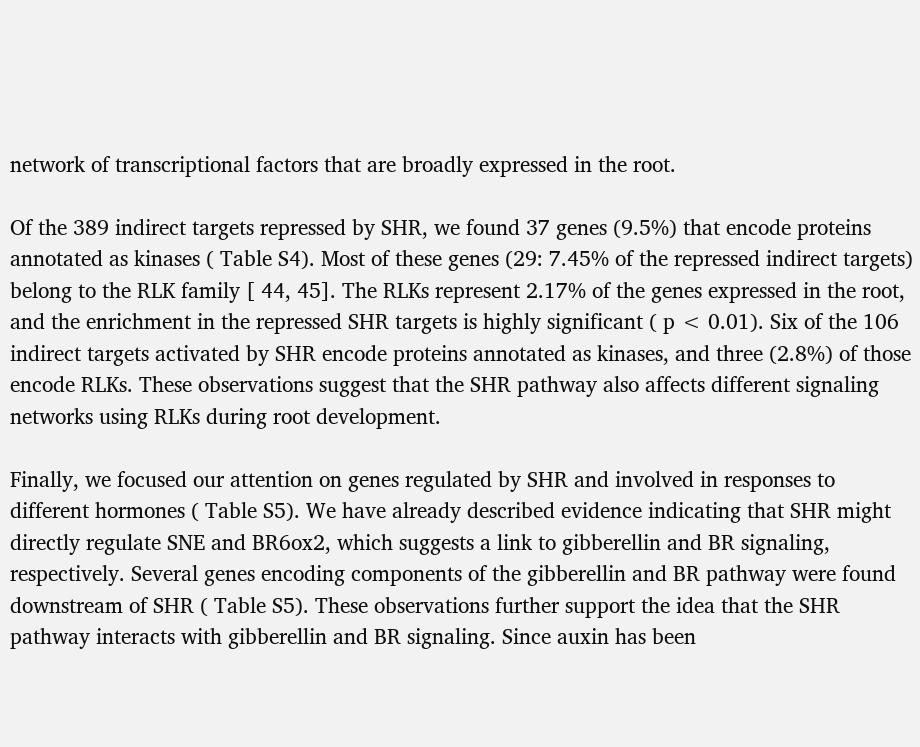network of transcriptional factors that are broadly expressed in the root.

Of the 389 indirect targets repressed by SHR, we found 37 genes (9.5%) that encode proteins annotated as kinases ( Table S4). Most of these genes (29: 7.45% of the repressed indirect targets) belong to the RLK family [ 44, 45]. The RLKs represent 2.17% of the genes expressed in the root, and the enrichment in the repressed SHR targets is highly significant ( p < 0.01). Six of the 106 indirect targets activated by SHR encode proteins annotated as kinases, and three (2.8%) of those encode RLKs. These observations suggest that the SHR pathway also affects different signaling networks using RLKs during root development.

Finally, we focused our attention on genes regulated by SHR and involved in responses to different hormones ( Table S5). We have already described evidence indicating that SHR might directly regulate SNE and BR6ox2, which suggests a link to gibberellin and BR signaling, respectively. Several genes encoding components of the gibberellin and BR pathway were found downstream of SHR ( Table S5). These observations further support the idea that the SHR pathway interacts with gibberellin and BR signaling. Since auxin has been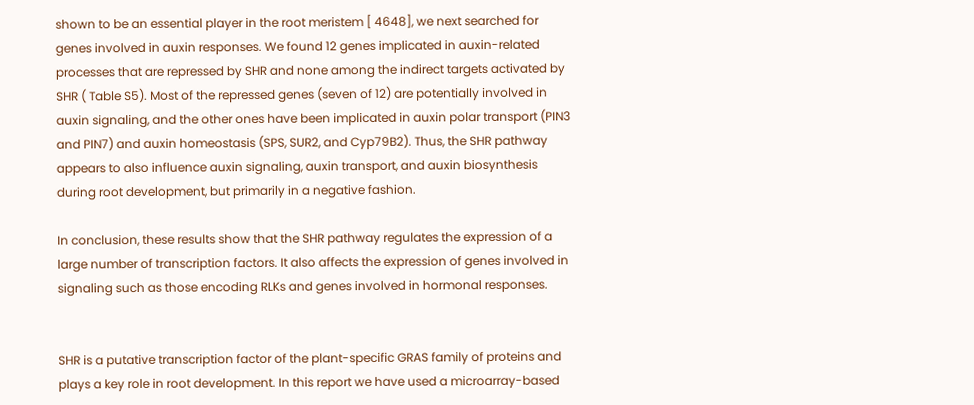shown to be an essential player in the root meristem [ 4648], we next searched for genes involved in auxin responses. We found 12 genes implicated in auxin-related processes that are repressed by SHR and none among the indirect targets activated by SHR ( Table S5). Most of the repressed genes (seven of 12) are potentially involved in auxin signaling, and the other ones have been implicated in auxin polar transport (PIN3 and PIN7) and auxin homeostasis (SPS, SUR2, and Cyp79B2). Thus, the SHR pathway appears to also influence auxin signaling, auxin transport, and auxin biosynthesis during root development, but primarily in a negative fashion.

In conclusion, these results show that the SHR pathway regulates the expression of a large number of transcription factors. It also affects the expression of genes involved in signaling such as those encoding RLKs and genes involved in hormonal responses.


SHR is a putative transcription factor of the plant-specific GRAS family of proteins and plays a key role in root development. In this report we have used a microarray-based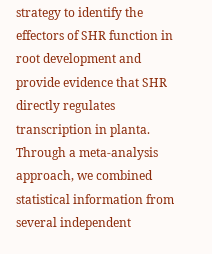strategy to identify the effectors of SHR function in root development and provide evidence that SHR directly regulates transcription in planta. Through a meta-analysis approach, we combined statistical information from several independent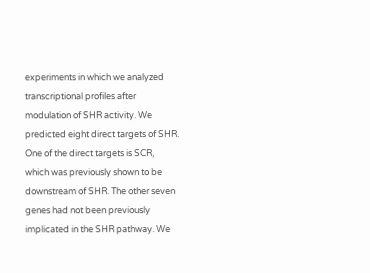experiments in which we analyzed transcriptional profiles after modulation of SHR activity. We predicted eight direct targets of SHR. One of the direct targets is SCR, which was previously shown to be downstream of SHR. The other seven genes had not been previously implicated in the SHR pathway. We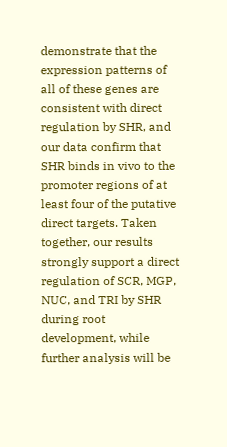demonstrate that the expression patterns of all of these genes are consistent with direct regulation by SHR, and our data confirm that SHR binds in vivo to the promoter regions of at least four of the putative direct targets. Taken together, our results strongly support a direct regulation of SCR, MGP, NUC, and TRI by SHR during root development, while further analysis will be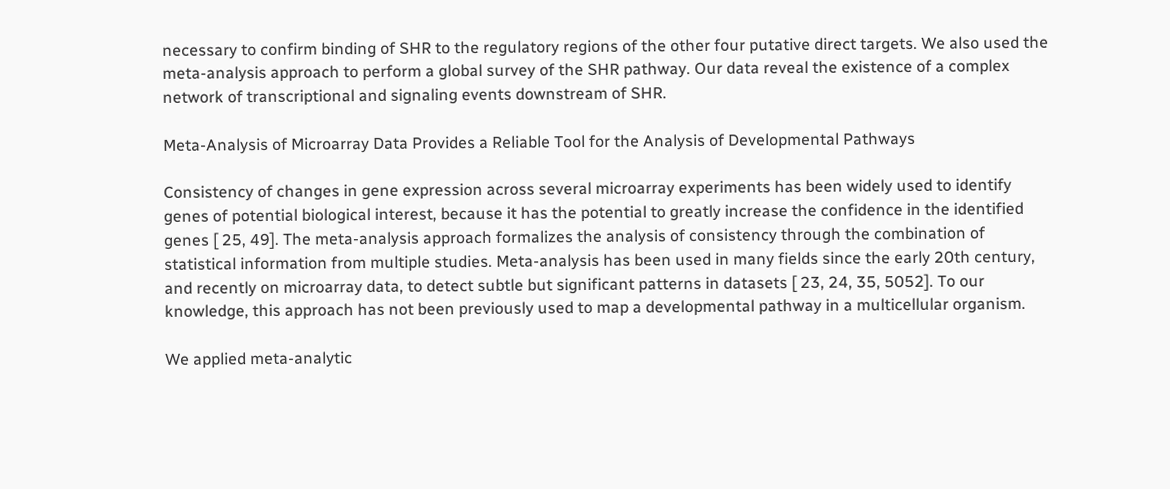necessary to confirm binding of SHR to the regulatory regions of the other four putative direct targets. We also used the meta-analysis approach to perform a global survey of the SHR pathway. Our data reveal the existence of a complex network of transcriptional and signaling events downstream of SHR.

Meta-Analysis of Microarray Data Provides a Reliable Tool for the Analysis of Developmental Pathways

Consistency of changes in gene expression across several microarray experiments has been widely used to identify genes of potential biological interest, because it has the potential to greatly increase the confidence in the identified genes [ 25, 49]. The meta-analysis approach formalizes the analysis of consistency through the combination of statistical information from multiple studies. Meta-analysis has been used in many fields since the early 20th century, and recently on microarray data, to detect subtle but significant patterns in datasets [ 23, 24, 35, 5052]. To our knowledge, this approach has not been previously used to map a developmental pathway in a multicellular organism.

We applied meta-analytic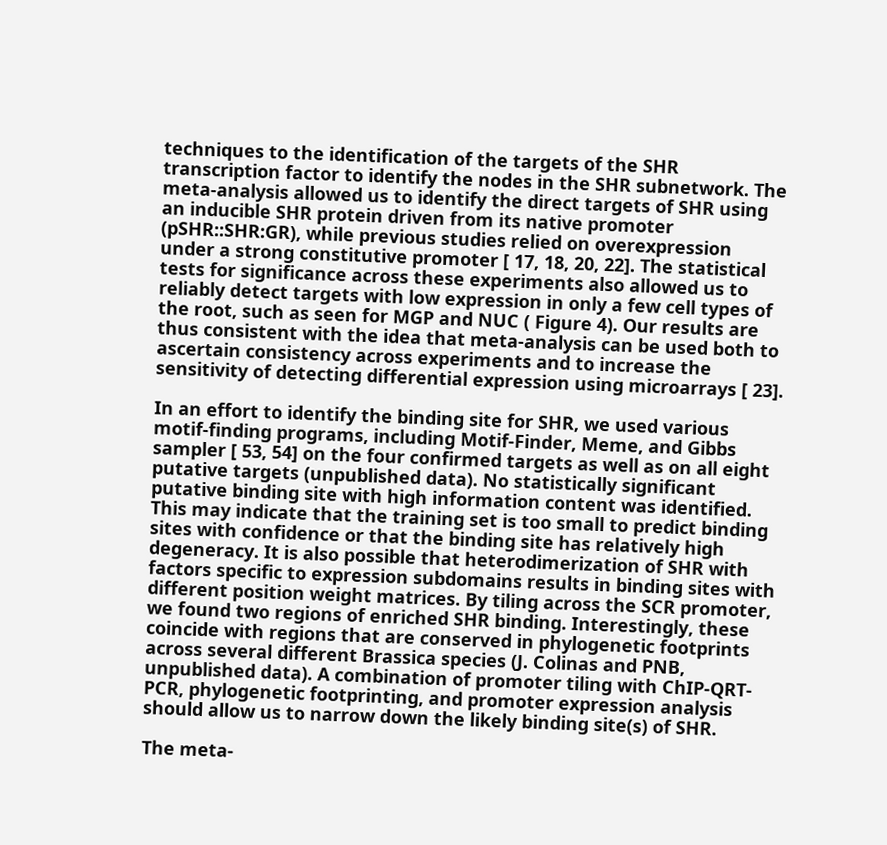techniques to the identification of the targets of the SHR transcription factor to identify the nodes in the SHR subnetwork. The meta-analysis allowed us to identify the direct targets of SHR using an inducible SHR protein driven from its native promoter (pSHR::SHR:GR), while previous studies relied on overexpression under a strong constitutive promoter [ 17, 18, 20, 22]. The statistical tests for significance across these experiments also allowed us to reliably detect targets with low expression in only a few cell types of the root, such as seen for MGP and NUC ( Figure 4). Our results are thus consistent with the idea that meta-analysis can be used both to ascertain consistency across experiments and to increase the sensitivity of detecting differential expression using microarrays [ 23].

In an effort to identify the binding site for SHR, we used various motif-finding programs, including Motif-Finder, Meme, and Gibbs sampler [ 53, 54] on the four confirmed targets as well as on all eight putative targets (unpublished data). No statistically significant putative binding site with high information content was identified. This may indicate that the training set is too small to predict binding sites with confidence or that the binding site has relatively high degeneracy. It is also possible that heterodimerization of SHR with factors specific to expression subdomains results in binding sites with different position weight matrices. By tiling across the SCR promoter, we found two regions of enriched SHR binding. Interestingly, these coincide with regions that are conserved in phylogenetic footprints across several different Brassica species (J. Colinas and PNB, unpublished data). A combination of promoter tiling with ChIP-QRT-PCR, phylogenetic footprinting, and promoter expression analysis should allow us to narrow down the likely binding site(s) of SHR.

The meta-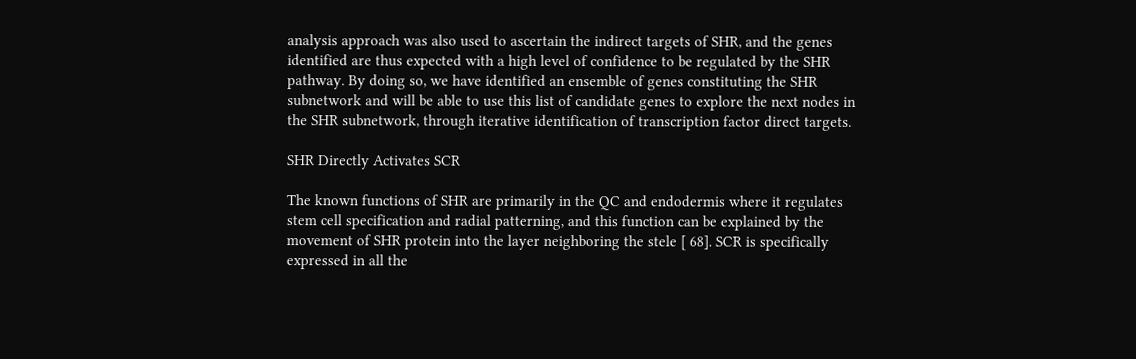analysis approach was also used to ascertain the indirect targets of SHR, and the genes identified are thus expected with a high level of confidence to be regulated by the SHR pathway. By doing so, we have identified an ensemble of genes constituting the SHR subnetwork and will be able to use this list of candidate genes to explore the next nodes in the SHR subnetwork, through iterative identification of transcription factor direct targets.

SHR Directly Activates SCR

The known functions of SHR are primarily in the QC and endodermis where it regulates stem cell specification and radial patterning, and this function can be explained by the movement of SHR protein into the layer neighboring the stele [ 68]. SCR is specifically expressed in all the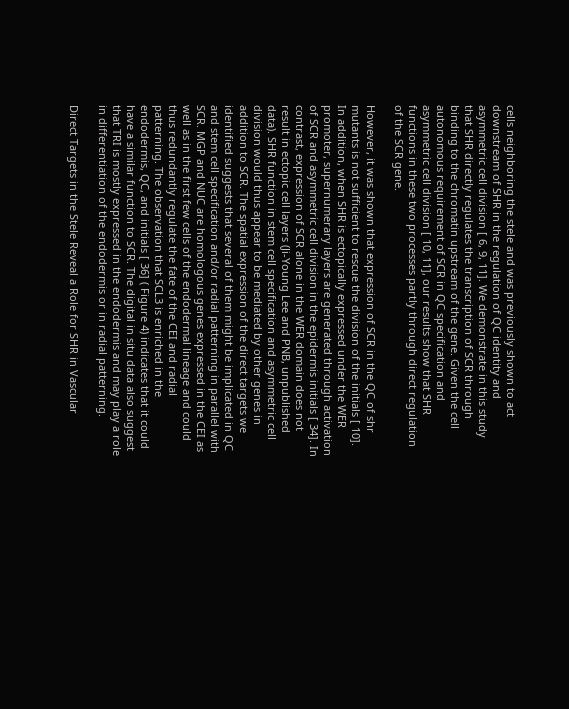cells neighboring the stele and was previously shown to act downstream of SHR in the regulation of QC identity and asymmetric cell division [ 6, 9, 11]. We demonstrate in this study that SHR directly regulates the transcription of SCR through binding to the chromatin upstream of the gene. Given the cell autonomous requirement of SCR in QC specification and asymmetric cell division [ 10, 11], our results show that SHR functions in these two processes partly through direct regulation of the SCR gene.

However, it was shown that expression of SCR in the QC of shr mutants is not sufficient to rescue the division of the initials [ 10]. In addition, when SHR is ectopically expressed under the WER promoter, supernumerary layers are generated through activation of SCR and asymmetric cell division in the epidermis initials [ 34]. In contrast, expression of SCR alone in the WER domain does not result in ectopic cell layers (Ji-Young Lee and PNB, unpublished data). SHR function in stem cell specification and asymmetric cell division would thus appear to be mediated by other genes in addition to SCR. The spatial expression of the direct targets we identified suggests that several of them might be implicated in QC and stem cell specification and/or radial patterning in parallel with SCR. MGP and NUC are homologous genes expressed in the CEI as well as in the first few cells of the endodermal lineage and could thus redundantly regulate the fate of the CEI and radial patterning. The observation that SCL3 is enriched in the endodermis, QC, and initials [ 36] ( Figure 4) indicates that it could have a similar function to SCR. The digital in situ data also suggest that TRI is mostly expressed in the endodermis and may play a role in differentiation of the endodermis or in radial patterning.

Direct Targets in the Stele Reveal a Role for SHR in Vascular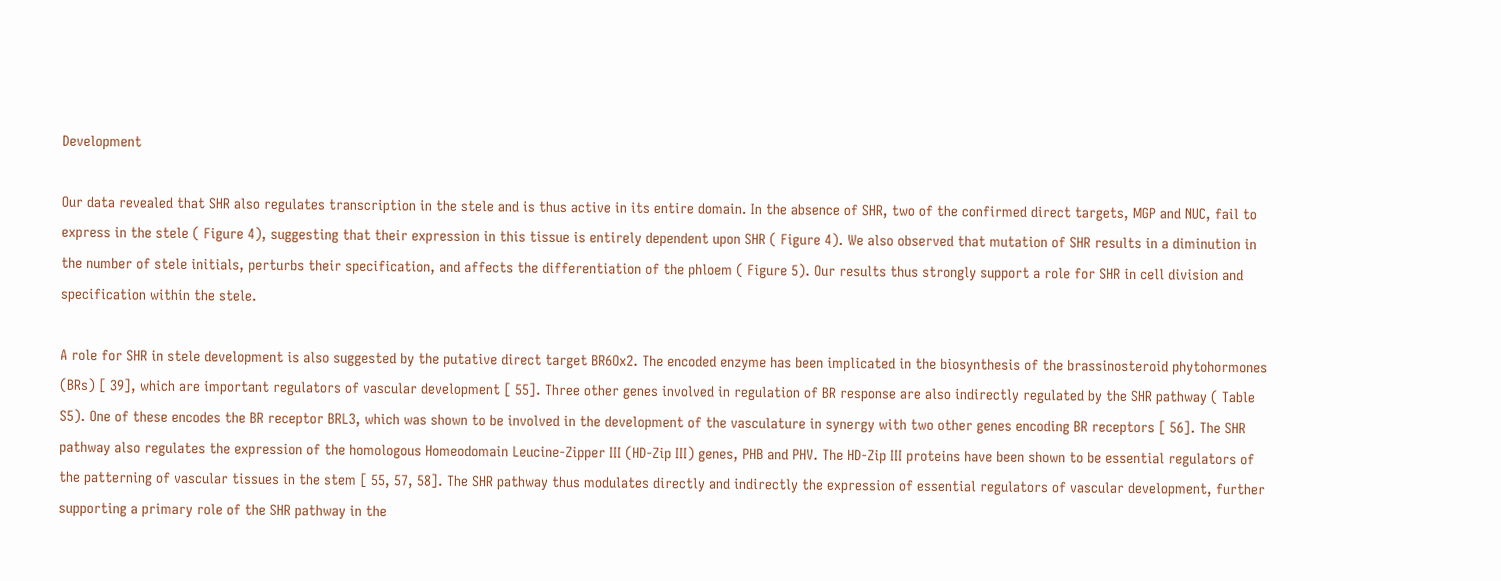Development

Our data revealed that SHR also regulates transcription in the stele and is thus active in its entire domain. In the absence of SHR, two of the confirmed direct targets, MGP and NUC, fail to express in the stele ( Figure 4), suggesting that their expression in this tissue is entirely dependent upon SHR ( Figure 4). We also observed that mutation of SHR results in a diminution in the number of stele initials, perturbs their specification, and affects the differentiation of the phloem ( Figure 5). Our results thus strongly support a role for SHR in cell division and specification within the stele.

A role for SHR in stele development is also suggested by the putative direct target BR6Ox2. The encoded enzyme has been implicated in the biosynthesis of the brassinosteroid phytohormones (BRs) [ 39], which are important regulators of vascular development [ 55]. Three other genes involved in regulation of BR response are also indirectly regulated by the SHR pathway ( Table S5). One of these encodes the BR receptor BRL3, which was shown to be involved in the development of the vasculature in synergy with two other genes encoding BR receptors [ 56]. The SHR pathway also regulates the expression of the homologous Homeodomain Leucine-Zipper III (HD-Zip III) genes, PHB and PHV. The HD-Zip III proteins have been shown to be essential regulators of the patterning of vascular tissues in the stem [ 55, 57, 58]. The SHR pathway thus modulates directly and indirectly the expression of essential regulators of vascular development, further supporting a primary role of the SHR pathway in the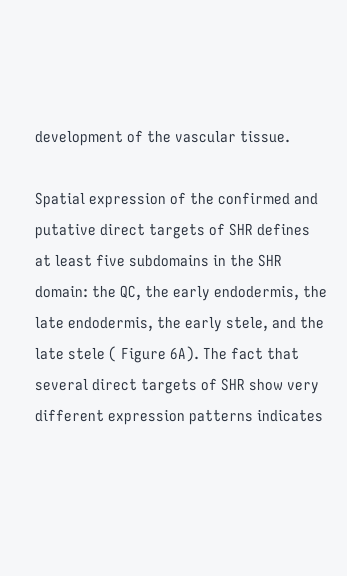development of the vascular tissue.

Spatial expression of the confirmed and putative direct targets of SHR defines at least five subdomains in the SHR domain: the QC, the early endodermis, the late endodermis, the early stele, and the late stele ( Figure 6A). The fact that several direct targets of SHR show very different expression patterns indicates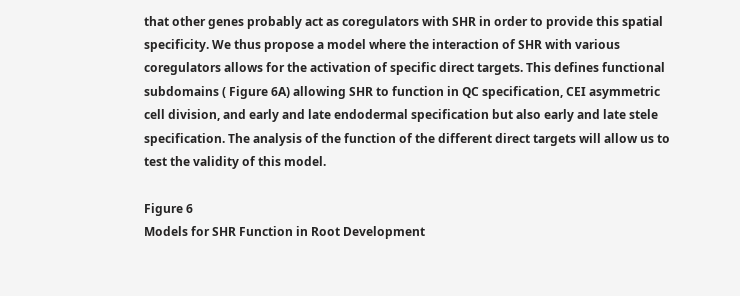that other genes probably act as coregulators with SHR in order to provide this spatial specificity. We thus propose a model where the interaction of SHR with various coregulators allows for the activation of specific direct targets. This defines functional subdomains ( Figure 6A) allowing SHR to function in QC specification, CEI asymmetric cell division, and early and late endodermal specification but also early and late stele specification. The analysis of the function of the different direct targets will allow us to test the validity of this model.

Figure 6
Models for SHR Function in Root Development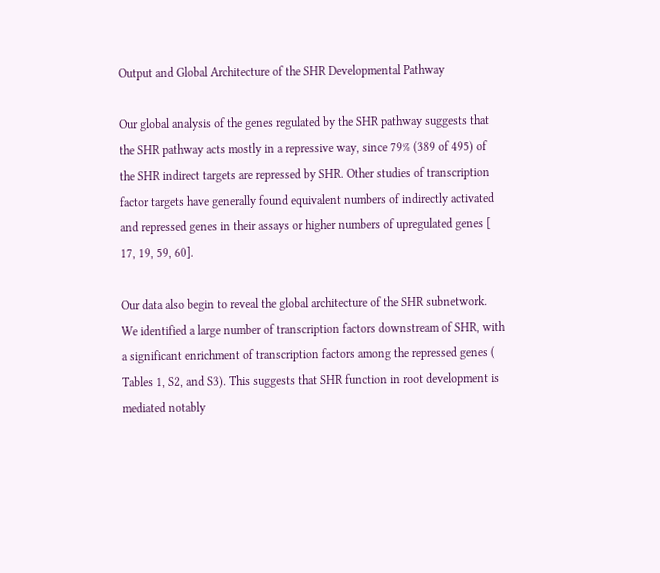Output and Global Architecture of the SHR Developmental Pathway

Our global analysis of the genes regulated by the SHR pathway suggests that the SHR pathway acts mostly in a repressive way, since 79% (389 of 495) of the SHR indirect targets are repressed by SHR. Other studies of transcription factor targets have generally found equivalent numbers of indirectly activated and repressed genes in their assays or higher numbers of upregulated genes [ 17, 19, 59, 60].

Our data also begin to reveal the global architecture of the SHR subnetwork. We identified a large number of transcription factors downstream of SHR, with a significant enrichment of transcription factors among the repressed genes ( Tables 1, S2, and S3). This suggests that SHR function in root development is mediated notably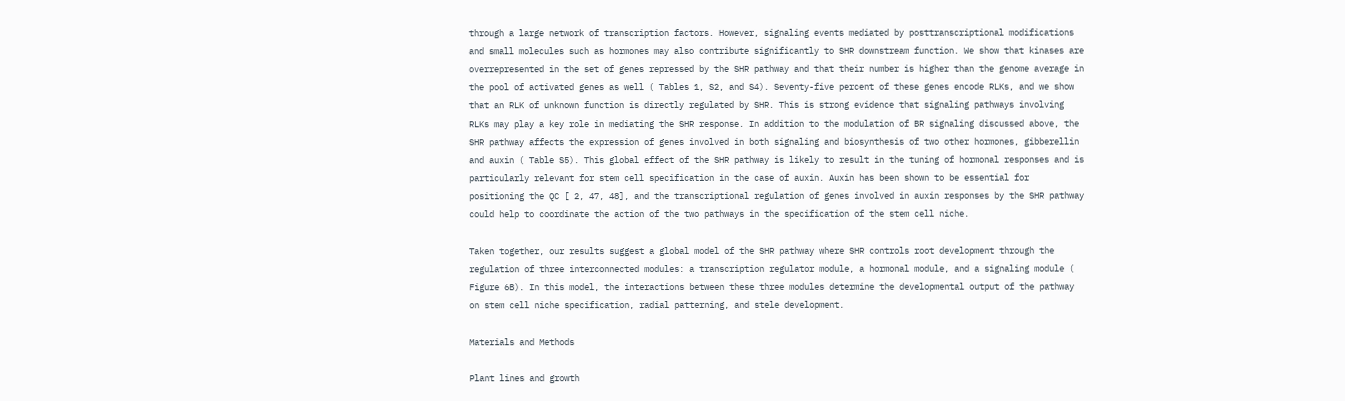through a large network of transcription factors. However, signaling events mediated by posttranscriptional modifications and small molecules such as hormones may also contribute significantly to SHR downstream function. We show that kinases are overrepresented in the set of genes repressed by the SHR pathway and that their number is higher than the genome average in the pool of activated genes as well ( Tables 1, S2, and S4). Seventy-five percent of these genes encode RLKs, and we show that an RLK of unknown function is directly regulated by SHR. This is strong evidence that signaling pathways involving RLKs may play a key role in mediating the SHR response. In addition to the modulation of BR signaling discussed above, the SHR pathway affects the expression of genes involved in both signaling and biosynthesis of two other hormones, gibberellin and auxin ( Table S5). This global effect of the SHR pathway is likely to result in the tuning of hormonal responses and is particularly relevant for stem cell specification in the case of auxin. Auxin has been shown to be essential for positioning the QC [ 2, 47, 48], and the transcriptional regulation of genes involved in auxin responses by the SHR pathway could help to coordinate the action of the two pathways in the specification of the stem cell niche.

Taken together, our results suggest a global model of the SHR pathway where SHR controls root development through the regulation of three interconnected modules: a transcription regulator module, a hormonal module, and a signaling module ( Figure 6B). In this model, the interactions between these three modules determine the developmental output of the pathway on stem cell niche specification, radial patterning, and stele development.

Materials and Methods

Plant lines and growth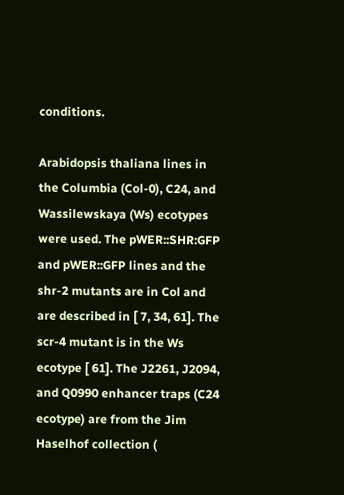conditions.

Arabidopsis thaliana lines in the Columbia (Col-0), C24, and Wassilewskaya (Ws) ecotypes were used. The pWER::SHR:GFP and pWER::GFP lines and the shr-2 mutants are in Col and are described in [ 7, 34, 61]. The scr-4 mutant is in the Ws ecotype [ 61]. The J2261, J2094, and Q0990 enhancer traps (C24 ecotype) are from the Jim Haselhof collection (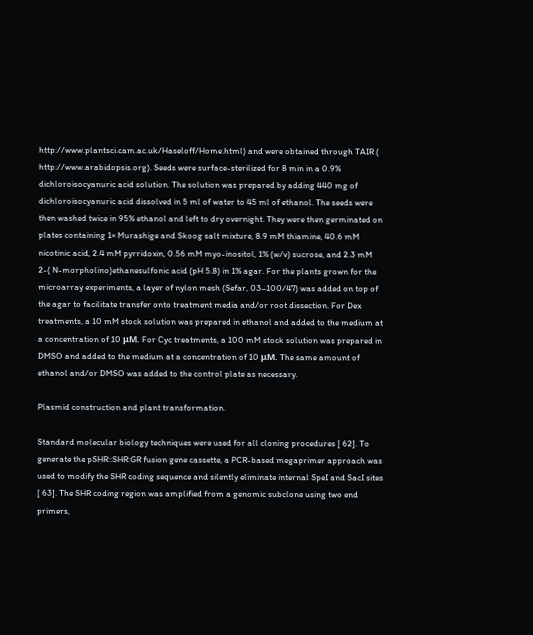http://www.plantsci.cam.ac.uk/Haseloff/Home.html) and were obtained through TAIR ( http://www.arabidopsis.org). Seeds were surface-sterilized for 8 min in a 0.9% dichloroisocyanuric acid solution. The solution was prepared by adding 440 mg of dichloroisocyanuric acid dissolved in 5 ml of water to 45 ml of ethanol. The seeds were then washed twice in 95% ethanol and left to dry overnight. They were then germinated on plates containing 1× Murashige and Skoog salt mixture, 8.9 mM thiamine, 40.6 mM nicotinic acid, 2.4 mM pyrridoxin, 0.56 mM myo-inositol, 1% (w/v) sucrose, and 2.3 mM 2-( N-morpholino)ethanesulfonic acid (pH 5.8) in 1% agar. For the plants grown for the microarray experiments, a layer of nylon mesh (Sefar, 03–100/47) was added on top of the agar to facilitate transfer onto treatment media and/or root dissection. For Dex treatments, a 10 mM stock solution was prepared in ethanol and added to the medium at a concentration of 10 μM. For Cyc treatments, a 100 mM stock solution was prepared in DMSO and added to the medium at a concentration of 10 μM. The same amount of ethanol and/or DMSO was added to the control plate as necessary.

Plasmid construction and plant transformation.

Standard molecular biology techniques were used for all cloning procedures [ 62]. To generate the pSHR::SHR:GR fusion gene cassette, a PCR-based megaprimer approach was used to modify the SHR coding sequence and silently eliminate internal SpeI and SacI sites [ 63]. The SHR coding region was amplified from a genomic subclone using two end primers,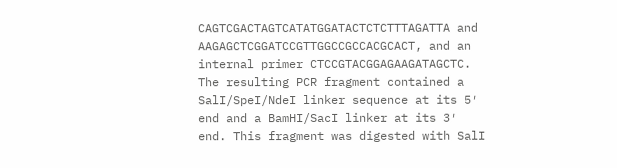CAGTCGACTAGTCATATGGATACTCTCTTTAGATTA and AAGAGCTCGGATCCGTTGGCCGCCACGCACT, and an internal primer CTCCGTACGGAGAAGATAGCTC. The resulting PCR fragment contained a SalI/SpeI/NdeI linker sequence at its 5′ end and a BamHI/SacI linker at its 3′ end. This fragment was digested with SalI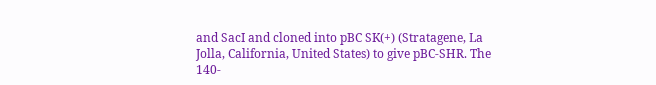and SacI and cloned into pBC SK(+) (Stratagene, La Jolla, California, United States) to give pBC-SHR. The 140-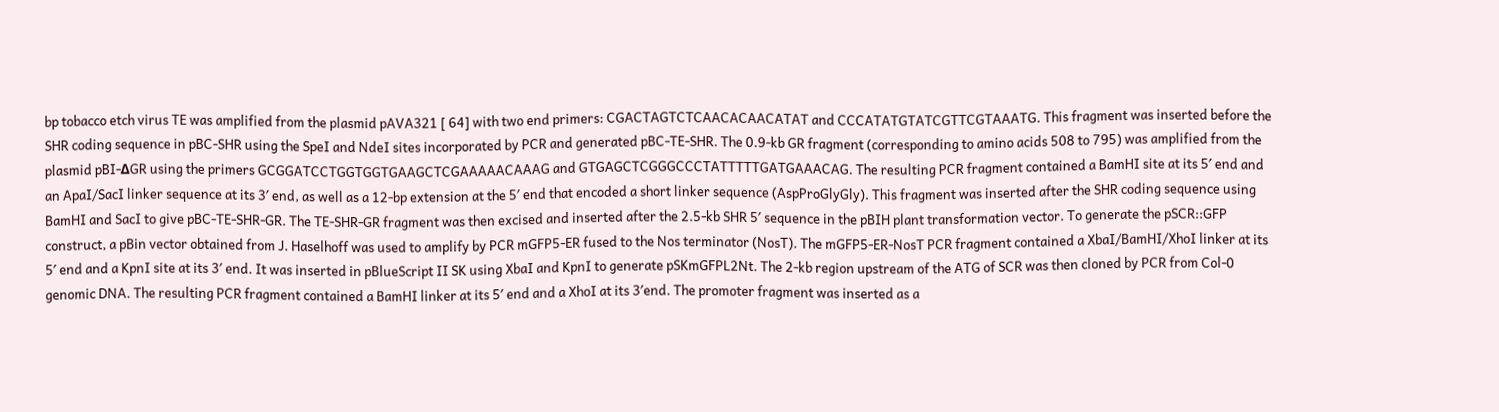bp tobacco etch virus TE was amplified from the plasmid pAVA321 [ 64] with two end primers: CGACTAGTCTCAACACAACATAT and CCCATATGTATCGTTCGTAAATG. This fragment was inserted before the SHR coding sequence in pBC-SHR using the SpeI and NdeI sites incorporated by PCR and generated pBC-TE-SHR. The 0.9-kb GR fragment (corresponding to amino acids 508 to 795) was amplified from the plasmid pBI-ΔGR using the primers GCGGATCCTGGTGGTGAAGCTCGAAAAACAAAG and GTGAGCTCGGGCCCTATTTTTGATGAAACAG. The resulting PCR fragment contained a BamHI site at its 5′ end and an ApaI/SacI linker sequence at its 3′ end, as well as a 12-bp extension at the 5′ end that encoded a short linker sequence (AspProGlyGly). This fragment was inserted after the SHR coding sequence using BamHI and SacI to give pBC-TE-SHR-GR. The TE-SHR-GR fragment was then excised and inserted after the 2.5-kb SHR 5′ sequence in the pBIH plant transformation vector. To generate the pSCR::GFP construct, a pBin vector obtained from J. Haselhoff was used to amplify by PCR mGFP5-ER fused to the Nos terminator (NosT). The mGFP5-ER-NosT PCR fragment contained a XbaI/BamHI/XhoI linker at its 5′ end and a KpnI site at its 3′ end. It was inserted in pBlueScript II SK using XbaI and KpnI to generate pSKmGFPL2Nt. The 2-kb region upstream of the ATG of SCR was then cloned by PCR from Col-0 genomic DNA. The resulting PCR fragment contained a BamHI linker at its 5′ end and a XhoI at its 3′end. The promoter fragment was inserted as a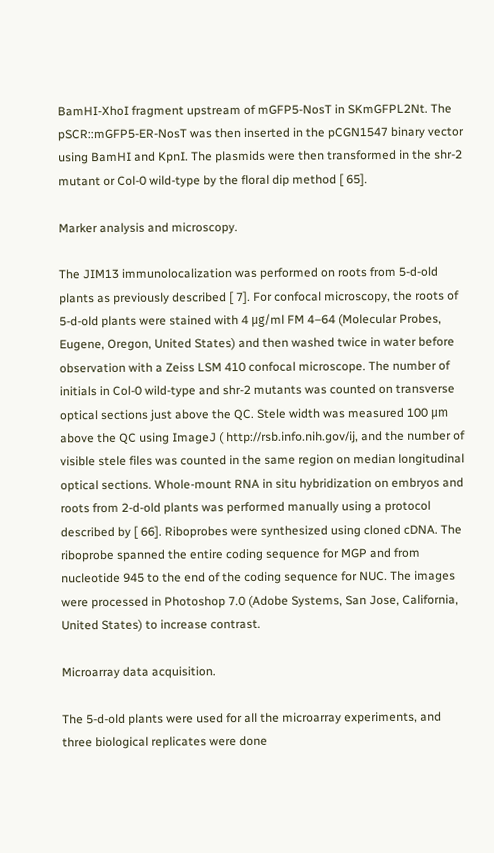BamHI-XhoI fragment upstream of mGFP5-NosT in SKmGFPL2Nt. The pSCR::mGFP5-ER-NosT was then inserted in the pCGN1547 binary vector using BamHI and KpnI. The plasmids were then transformed in the shr-2 mutant or Col-0 wild-type by the floral dip method [ 65].

Marker analysis and microscopy.

The JIM13 immunolocalization was performed on roots from 5-d-old plants as previously described [ 7]. For confocal microscopy, the roots of 5-d-old plants were stained with 4 μg/ml FM 4–64 (Molecular Probes, Eugene, Oregon, United States) and then washed twice in water before observation with a Zeiss LSM 410 confocal microscope. The number of initials in Col-0 wild-type and shr-2 mutants was counted on transverse optical sections just above the QC. Stele width was measured 100 μm above the QC using ImageJ ( http://rsb.info.nih.gov/ij, and the number of visible stele files was counted in the same region on median longitudinal optical sections. Whole-mount RNA in situ hybridization on embryos and roots from 2-d-old plants was performed manually using a protocol described by [ 66]. Riboprobes were synthesized using cloned cDNA. The riboprobe spanned the entire coding sequence for MGP and from nucleotide 945 to the end of the coding sequence for NUC. The images were processed in Photoshop 7.0 (Adobe Systems, San Jose, California, United States) to increase contrast.

Microarray data acquisition.

The 5-d-old plants were used for all the microarray experiments, and three biological replicates were done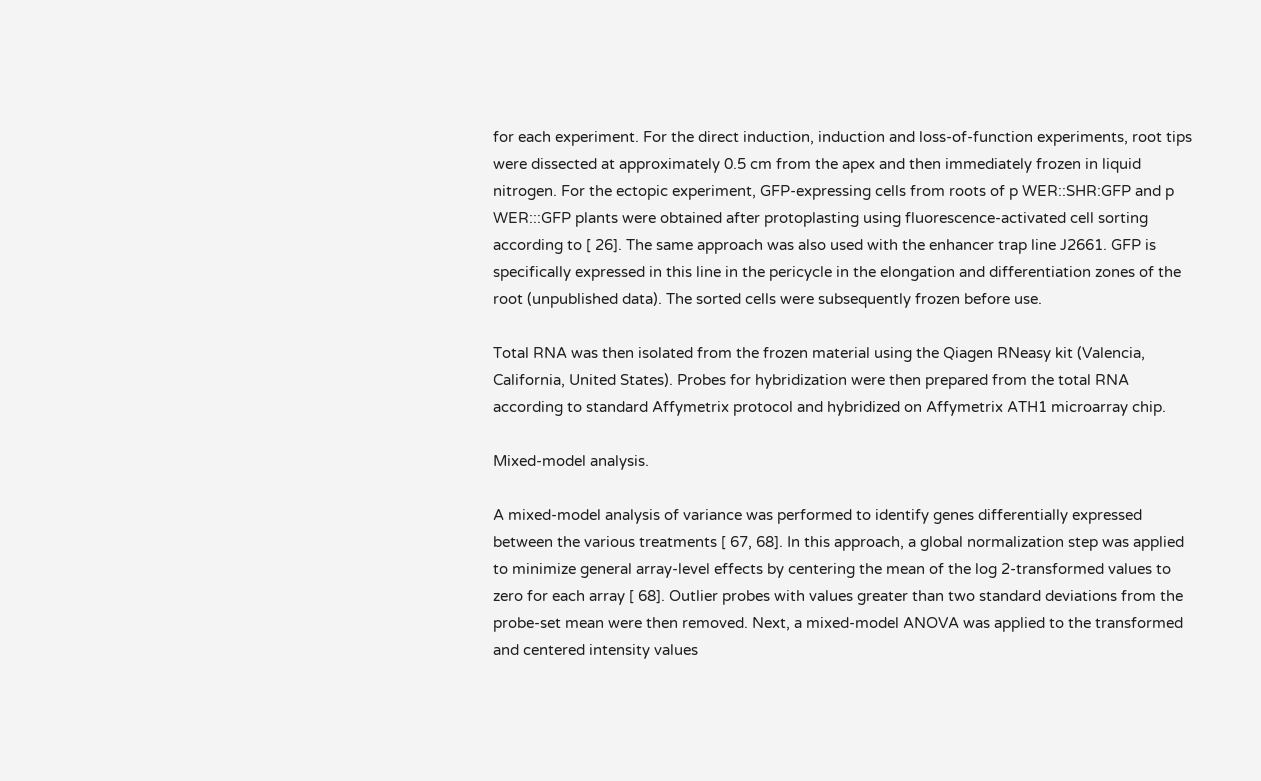for each experiment. For the direct induction, induction and loss-of-function experiments, root tips were dissected at approximately 0.5 cm from the apex and then immediately frozen in liquid nitrogen. For the ectopic experiment, GFP-expressing cells from roots of p WER::SHR:GFP and p WER:::GFP plants were obtained after protoplasting using fluorescence-activated cell sorting according to [ 26]. The same approach was also used with the enhancer trap line J2661. GFP is specifically expressed in this line in the pericycle in the elongation and differentiation zones of the root (unpublished data). The sorted cells were subsequently frozen before use.

Total RNA was then isolated from the frozen material using the Qiagen RNeasy kit (Valencia, California, United States). Probes for hybridization were then prepared from the total RNA according to standard Affymetrix protocol and hybridized on Affymetrix ATH1 microarray chip.

Mixed-model analysis.

A mixed-model analysis of variance was performed to identify genes differentially expressed between the various treatments [ 67, 68]. In this approach, a global normalization step was applied to minimize general array-level effects by centering the mean of the log 2-transformed values to zero for each array [ 68]. Outlier probes with values greater than two standard deviations from the probe-set mean were then removed. Next, a mixed-model ANOVA was applied to the transformed and centered intensity values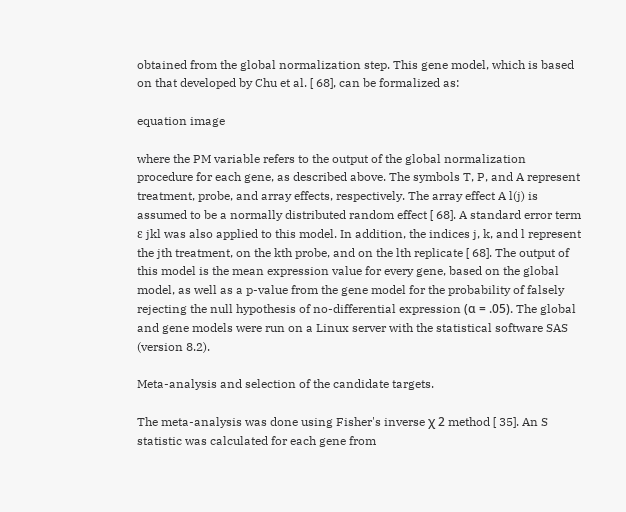obtained from the global normalization step. This gene model, which is based on that developed by Chu et al. [ 68], can be formalized as:

equation image

where the PM variable refers to the output of the global normalization procedure for each gene, as described above. The symbols T, P, and A represent treatment, probe, and array effects, respectively. The array effect A l(j) is assumed to be a normally distributed random effect [ 68]. A standard error term ɛ jkl was also applied to this model. In addition, the indices j, k, and l represent the jth treatment, on the kth probe, and on the lth replicate [ 68]. The output of this model is the mean expression value for every gene, based on the global model, as well as a p-value from the gene model for the probability of falsely rejecting the null hypothesis of no-differential expression (α = .05). The global and gene models were run on a Linux server with the statistical software SAS (version 8.2).

Meta-analysis and selection of the candidate targets.

The meta-analysis was done using Fisher's inverse χ 2 method [ 35]. An S statistic was calculated for each gene from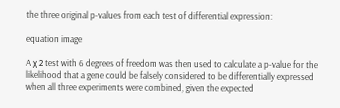the three original p-values from each test of differential expression:

equation image

A χ 2 test with 6 degrees of freedom was then used to calculate a p-value for the likelihood that a gene could be falsely considered to be differentially expressed when all three experiments were combined, given the expected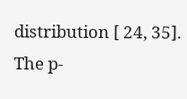distribution [ 24, 35]. The p-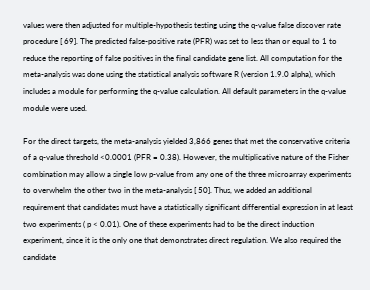values were then adjusted for multiple-hypothesis testing using the q-value false discover rate procedure [ 69]. The predicted false-positive rate (PFR) was set to less than or equal to 1 to reduce the reporting of false positives in the final candidate gene list. All computation for the meta-analysis was done using the statistical analysis software R (version 1.9.0 alpha), which includes a module for performing the q-value calculation. All default parameters in the q-value module were used.

For the direct targets, the meta-analysis yielded 3,866 genes that met the conservative criteria of a q-value threshold <0.0001 (PFR = 0.38). However, the multiplicative nature of the Fisher combination may allow a single low p-value from any one of the three microarray experiments to overwhelm the other two in the meta-analysis [ 50]. Thus, we added an additional requirement that candidates must have a statistically significant differential expression in at least two experiments ( p < 0.01). One of these experiments had to be the direct induction experiment, since it is the only one that demonstrates direct regulation. We also required the candidate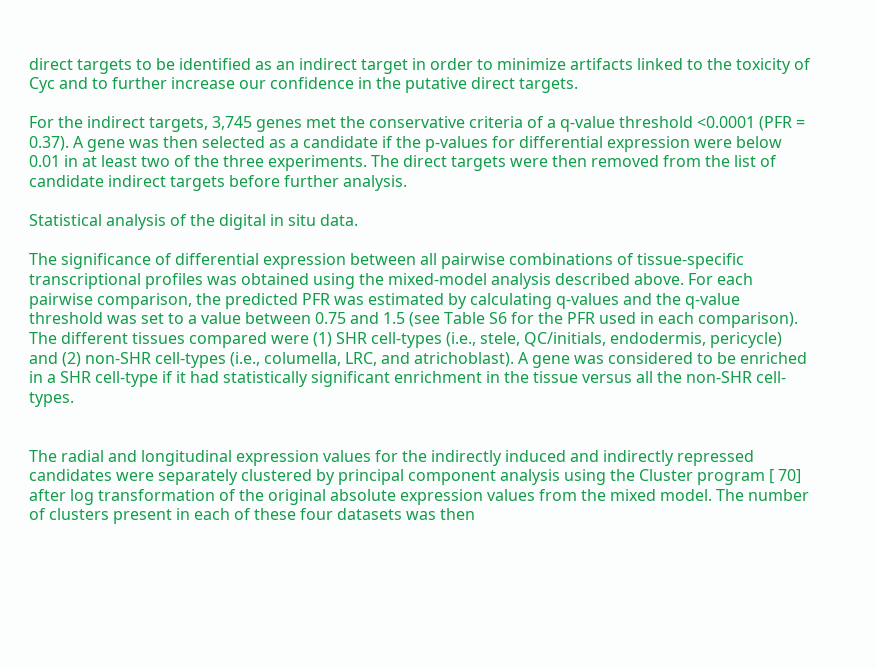direct targets to be identified as an indirect target in order to minimize artifacts linked to the toxicity of Cyc and to further increase our confidence in the putative direct targets.

For the indirect targets, 3,745 genes met the conservative criteria of a q-value threshold <0.0001 (PFR = 0.37). A gene was then selected as a candidate if the p-values for differential expression were below 0.01 in at least two of the three experiments. The direct targets were then removed from the list of candidate indirect targets before further analysis.

Statistical analysis of the digital in situ data.

The significance of differential expression between all pairwise combinations of tissue-specific transcriptional profiles was obtained using the mixed-model analysis described above. For each pairwise comparison, the predicted PFR was estimated by calculating q-values and the q-value threshold was set to a value between 0.75 and 1.5 (see Table S6 for the PFR used in each comparison). The different tissues compared were (1) SHR cell-types (i.e., stele, QC/initials, endodermis, pericycle) and (2) non-SHR cell-types (i.e., columella, LRC, and atrichoblast). A gene was considered to be enriched in a SHR cell-type if it had statistically significant enrichment in the tissue versus all the non-SHR cell-types.


The radial and longitudinal expression values for the indirectly induced and indirectly repressed candidates were separately clustered by principal component analysis using the Cluster program [ 70] after log transformation of the original absolute expression values from the mixed model. The number of clusters present in each of these four datasets was then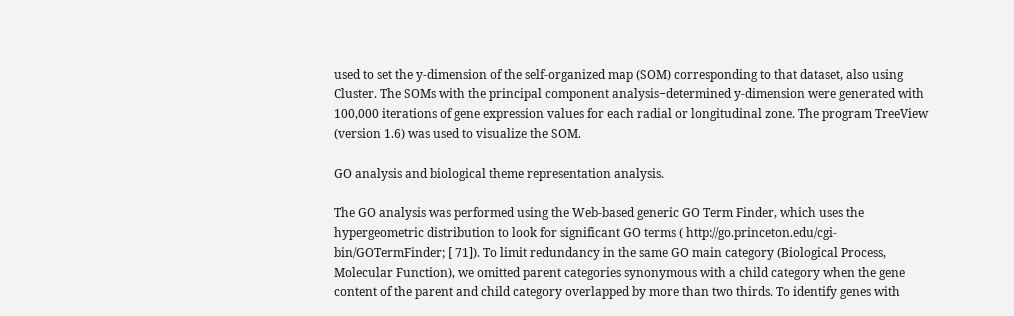used to set the y-dimension of the self-organized map (SOM) corresponding to that dataset, also using Cluster. The SOMs with the principal component analysis−determined y-dimension were generated with 100,000 iterations of gene expression values for each radial or longitudinal zone. The program TreeView (version 1.6) was used to visualize the SOM.

GO analysis and biological theme representation analysis.

The GO analysis was performed using the Web-based generic GO Term Finder, which uses the hypergeometric distribution to look for significant GO terms ( http://go.princeton.edu/cgi-bin/GOTermFinder; [ 71]). To limit redundancy in the same GO main category (Biological Process, Molecular Function), we omitted parent categories synonymous with a child category when the gene content of the parent and child category overlapped by more than two thirds. To identify genes with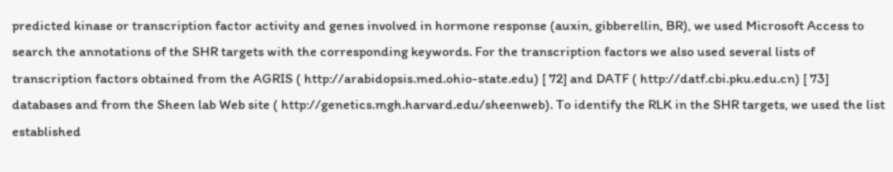predicted kinase or transcription factor activity and genes involved in hormone response (auxin, gibberellin, BR), we used Microsoft Access to search the annotations of the SHR targets with the corresponding keywords. For the transcription factors we also used several lists of transcription factors obtained from the AGRIS ( http://arabidopsis.med.ohio-state.edu) [ 72] and DATF ( http://datf.cbi.pku.edu.cn) [ 73] databases and from the Sheen lab Web site ( http://genetics.mgh.harvard.edu/sheenweb). To identify the RLK in the SHR targets, we used the list established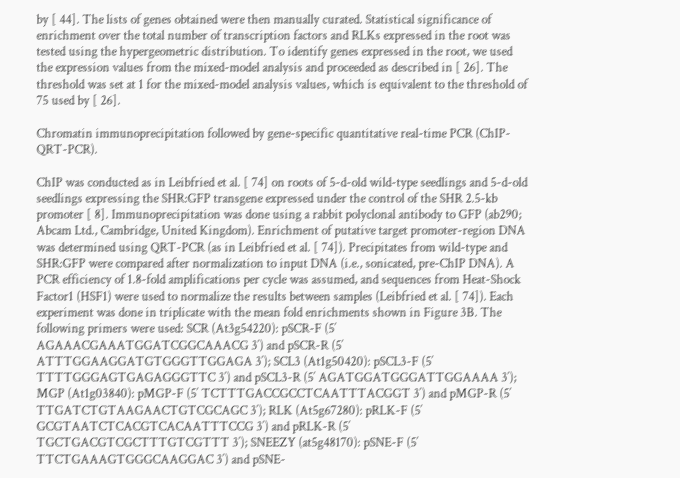by [ 44]. The lists of genes obtained were then manually curated. Statistical significance of enrichment over the total number of transcription factors and RLKs expressed in the root was tested using the hypergeometric distribution. To identify genes expressed in the root, we used the expression values from the mixed-model analysis and proceeded as described in [ 26]. The threshold was set at 1 for the mixed-model analysis values, which is equivalent to the threshold of 75 used by [ 26].

Chromatin immunoprecipitation followed by gene-specific quantitative real-time PCR (ChIP-QRT-PCR).

ChIP was conducted as in Leibfried et al. [ 74] on roots of 5-d-old wild-type seedlings and 5-d-old seedlings expressing the SHR:GFP transgene expressed under the control of the SHR 2.5-kb promoter [ 8]. Immunoprecipitation was done using a rabbit polyclonal antibody to GFP (ab290; Abcam Ltd., Cambridge, United Kingdom). Enrichment of putative target promoter-region DNA was determined using QRT-PCR (as in Leibfried et al. [ 74]). Precipitates from wild-type and SHR:GFP were compared after normalization to input DNA (i.e., sonicated, pre-ChIP DNA). A PCR efficiency of 1.8-fold amplifications per cycle was assumed, and sequences from Heat-Shock Factor1 (HSF1) were used to normalize the results between samples (Leibfried et al. [ 74]). Each experiment was done in triplicate with the mean fold enrichments shown in Figure 3B. The following primers were used: SCR (At3g54220): pSCR-F (5′ AGAAACGAAATGGATCGGCAAACG 3′) and pSCR-R (5′ ATTTGGAAGGATGTGGGTTGGAGA 3′); SCL3 (At1g50420): pSCL3-F (5′ TTTTGGGAGTGAGAGGGTTC 3′) and pSCL3-R (5′ AGATGGATGGGATTGGAAAA 3′); MGP (At1g03840): pMGP-F (5′ TCTTTGACCGCCTCAATTTACGGT 3′) and pMGP-R (5′ TTGATCTGTAAGAACTGTCGCAGC 3′); RLK (At5g67280): pRLK-F (5′ GCGTAATCTCACGTCACAATTTCCG 3′) and pRLK-R (5′ TGCTGACGTCGCTTTGTCGTTT 3′); SNEEZY (at5g48170): pSNE-F (5′ TTCTGAAAGTGGGCAAGGAC 3′) and pSNE-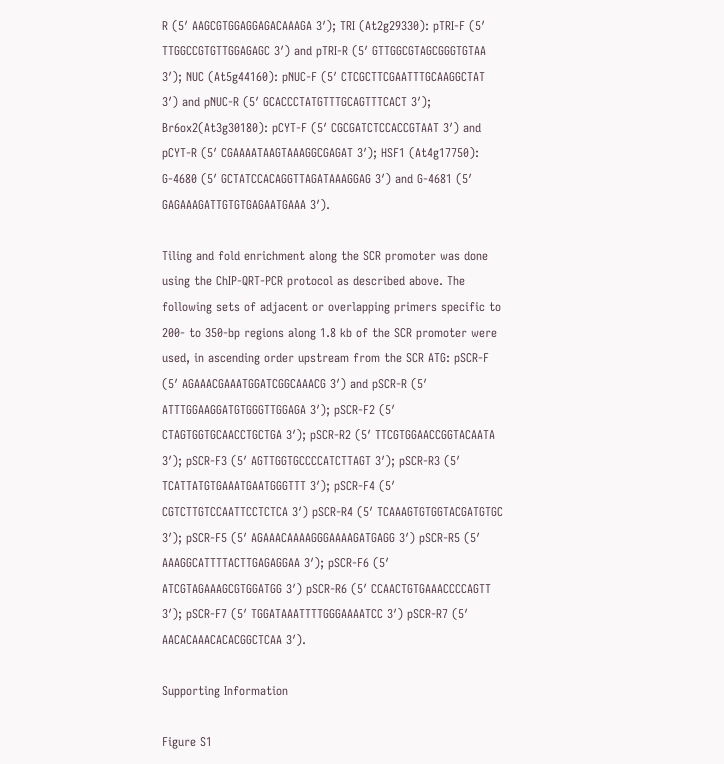R (5′ AAGCGTGGAGGAGACAAAGA 3′); TRI (At2g29330): pTRI-F (5′ TTGGCCGTGTTGGAGAGC 3′) and pTRI-R (5′ GTTGGCGTAGCGGGTGTAA 3′); NUC (At5g44160): pNUC-F (5′ CTCGCTTCGAATTTGCAAGGCTAT 3′) and pNUC-R (5′ GCACCCTATGTTTGCAGTTTCACT 3′); Br6ox2(At3g30180): pCYT-F (5′ CGCGATCTCCACCGTAAT 3′) and pCYT-R (5′ CGAAAATAAGTAAAGGCGAGAT 3′); HSF1 (At4g17750): G-4680 (5′ GCTATCCACAGGTTAGATAAAGGAG 3′) and G-4681 (5′ GAGAAAGATTGTGTGAGAATGAAA 3′).

Tiling and fold enrichment along the SCR promoter was done using the ChIP-QRT-PCR protocol as described above. The following sets of adjacent or overlapping primers specific to 200- to 350-bp regions along 1.8 kb of the SCR promoter were used, in ascending order upstream from the SCR ATG: pSCR-F (5′ AGAAACGAAATGGATCGGCAAACG 3′) and pSCR-R (5′ ATTTGGAAGGATGTGGGTTGGAGA 3′); pSCR-F2 (5′ CTAGTGGTGCAACCTGCTGA 3′); pSCR-R2 (5′ TTCGTGGAACCGGTACAATA 3′); pSCR-F3 (5′ AGTTGGTGCCCCATCTTAGT 3′); pSCR-R3 (5′ TCATTATGTGAAATGAATGGGTTT 3′); pSCR-F4 (5′ CGTCTTGTCCAATTCCTCTCA 3′) pSCR-R4 (5′ TCAAAGTGTGGTACGATGTGC 3′); pSCR-F5 (5′ AGAAACAAAAGGGAAAAGATGAGG 3′) pSCR-R5 (5′ AAAGGCATTTTACTTGAGAGGAA 3′); pSCR-F6 (5′ ATCGTAGAAAGCGTGGATGG 3′) pSCR-R6 (5′ CCAACTGTGAAACCCCAGTT 3′); pSCR-F7 (5′ TGGATAAATTTTGGGAAAATCC 3′) pSCR-R7 (5′ AACACAAACACACGGCTCAA 3′).

Supporting Information

Figure S1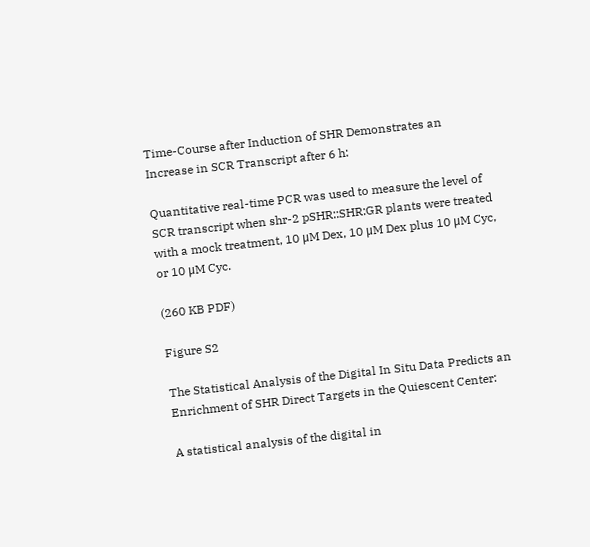Time-Course after Induction of SHR Demonstrates an Increase in SCR Transcript after 6 h:

Quantitative real-time PCR was used to measure the level of SCR transcript when shr-2 pSHR::SHR:GR plants were treated with a mock treatment, 10 μM Dex, 10 μM Dex plus 10 μM Cyc, or 10 μM Cyc.

(260 KB PDF)

Figure S2

The Statistical Analysis of the Digital In Situ Data Predicts an Enrichment of SHR Direct Targets in the Quiescent Center:

A statistical analysis of the digital in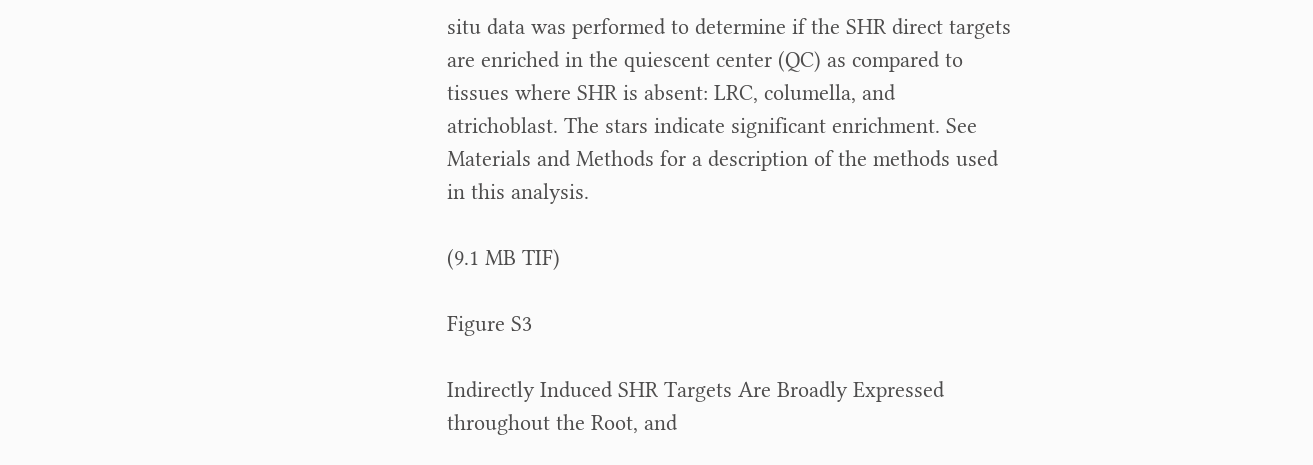situ data was performed to determine if the SHR direct targets are enriched in the quiescent center (QC) as compared to tissues where SHR is absent: LRC, columella, and atrichoblast. The stars indicate significant enrichment. See Materials and Methods for a description of the methods used in this analysis.

(9.1 MB TIF)

Figure S3

Indirectly Induced SHR Targets Are Broadly Expressed throughout the Root, and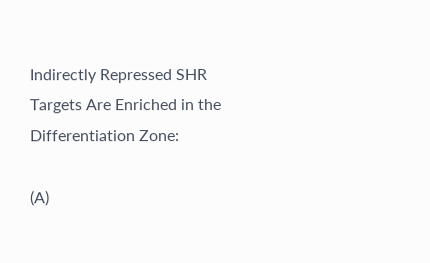Indirectly Repressed SHR Targets Are Enriched in the Differentiation Zone:

(A)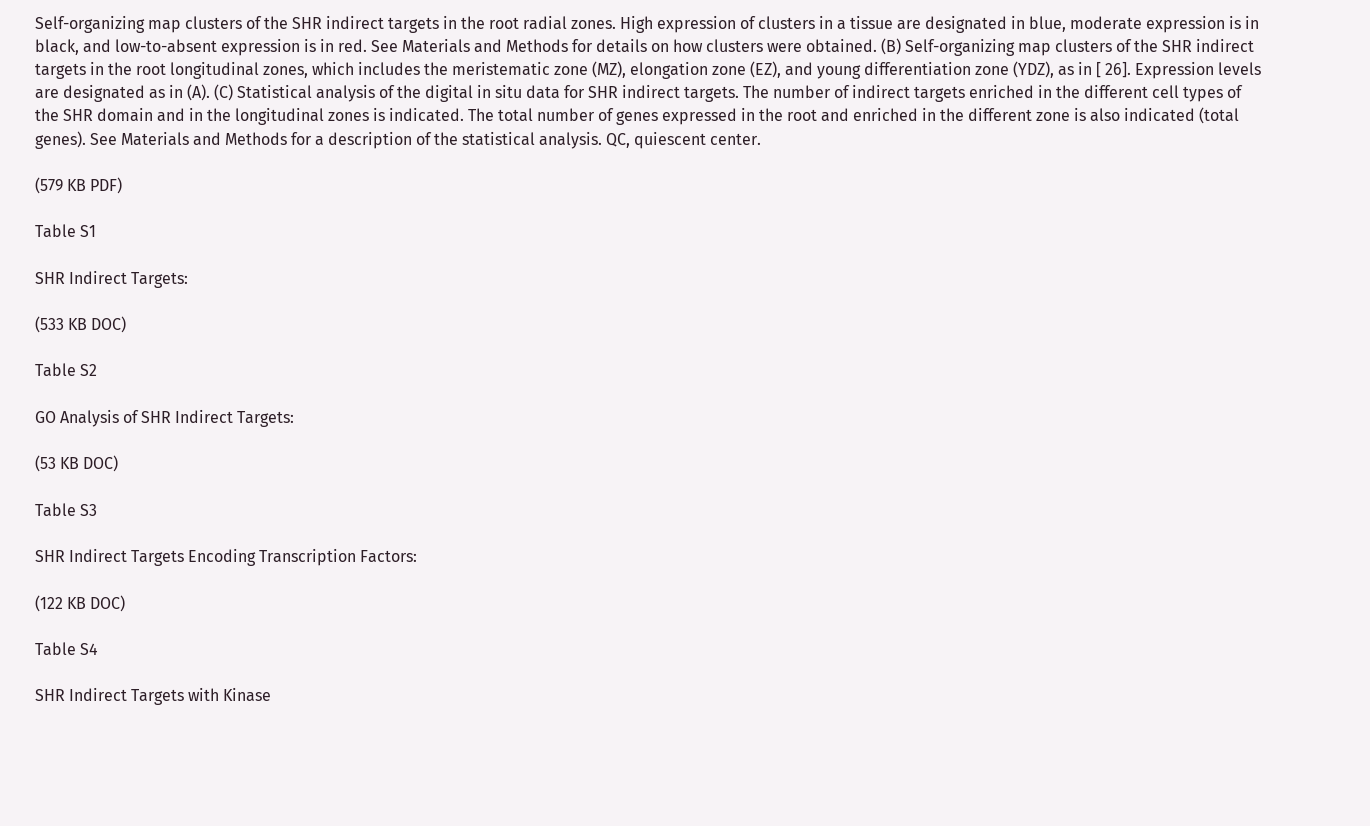Self-organizing map clusters of the SHR indirect targets in the root radial zones. High expression of clusters in a tissue are designated in blue, moderate expression is in black, and low-to-absent expression is in red. See Materials and Methods for details on how clusters were obtained. (B) Self-organizing map clusters of the SHR indirect targets in the root longitudinal zones, which includes the meristematic zone (MZ), elongation zone (EZ), and young differentiation zone (YDZ), as in [ 26]. Expression levels are designated as in (A). (C) Statistical analysis of the digital in situ data for SHR indirect targets. The number of indirect targets enriched in the different cell types of the SHR domain and in the longitudinal zones is indicated. The total number of genes expressed in the root and enriched in the different zone is also indicated (total genes). See Materials and Methods for a description of the statistical analysis. QC, quiescent center.

(579 KB PDF)

Table S1

SHR Indirect Targets:

(533 KB DOC)

Table S2

GO Analysis of SHR Indirect Targets:

(53 KB DOC)

Table S3

SHR Indirect Targets Encoding Transcription Factors:

(122 KB DOC)

Table S4

SHR Indirect Targets with Kinase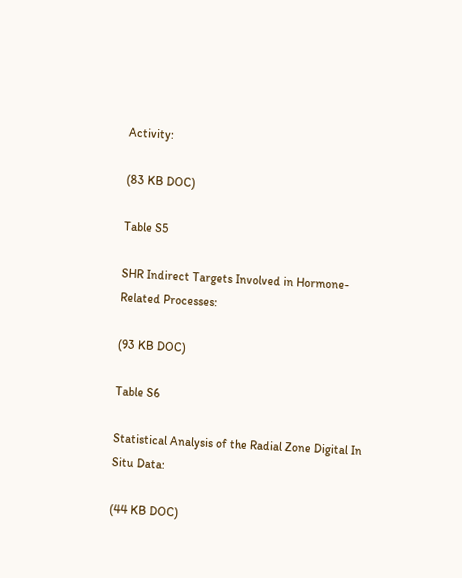Activity:

(83 KB DOC)

Table S5

SHR Indirect Targets Involved in Hormone-Related Processes:

(93 KB DOC)

Table S6

Statistical Analysis of the Radial Zone Digital In Situ Data:

(44 KB DOC)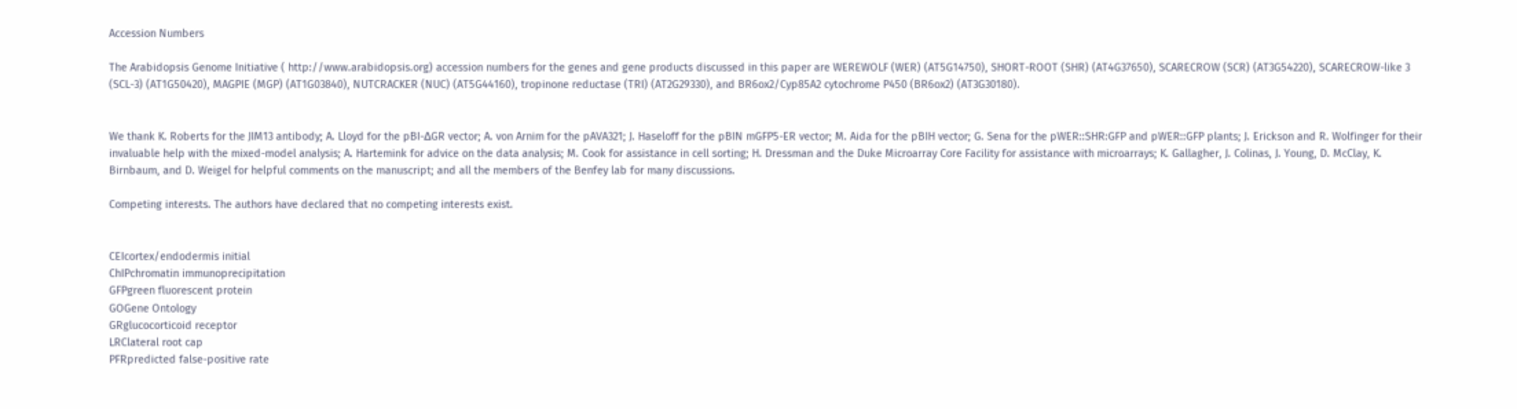Accession Numbers

The Arabidopsis Genome Initiative ( http://www.arabidopsis.org) accession numbers for the genes and gene products discussed in this paper are WEREWOLF (WER) (AT5G14750), SHORT-ROOT (SHR) (AT4G37650), SCARECROW (SCR) (AT3G54220), SCARECROW-like 3 (SCL-3) (AT1G50420), MAGPIE (MGP) (AT1G03840), NUTCRACKER (NUC) (AT5G44160), tropinone reductase (TRI) (AT2G29330), and BR6ox2/Cyp85A2 cytochrome P450 (BR6ox2) (AT3G30180).


We thank K. Roberts for the JIM13 antibody; A. Lloyd for the pBI-ΔGR vector; A. von Arnim for the pAVA321; J. Haseloff for the pBIN mGFP5-ER vector; M. Aida for the pBIH vector; G. Sena for the pWER::SHR:GFP and pWER::GFP plants; J. Erickson and R. Wolfinger for their invaluable help with the mixed-model analysis; A. Hartemink for advice on the data analysis; M. Cook for assistance in cell sorting; H. Dressman and the Duke Microarray Core Facility for assistance with microarrays; K. Gallagher, J. Colinas, J. Young, D. McClay, K. Birnbaum, and D. Weigel for helpful comments on the manuscript; and all the members of the Benfey lab for many discussions.

Competing interests. The authors have declared that no competing interests exist.


CEIcortex/endodermis initial
ChIPchromatin immunoprecipitation
GFPgreen fluorescent protein
GOGene Ontology
GRglucocorticoid receptor
LRClateral root cap
PFRpredicted false-positive rate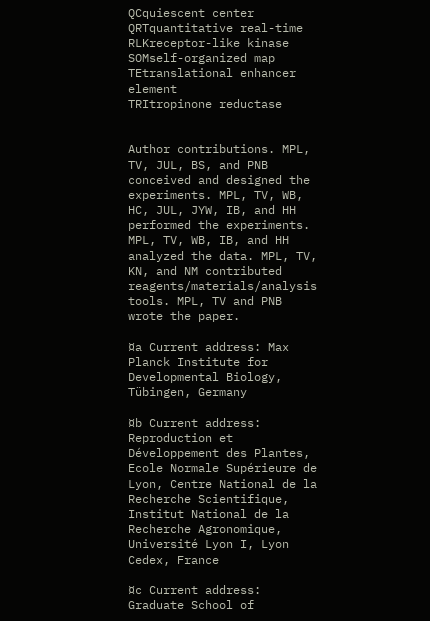QCquiescent center
QRTquantitative real-time
RLKreceptor-like kinase
SOMself-organized map
TEtranslational enhancer element
TRItropinone reductase


Author contributions. MPL, TV, JUL, BS, and PNB conceived and designed the experiments. MPL, TV, WB, HC, JUL, JYW, IB, and HH performed the experiments. MPL, TV, WB, IB, and HH analyzed the data. MPL, TV, KN, and NM contributed reagents/materials/analysis tools. MPL, TV and PNB wrote the paper.

¤a Current address: Max Planck Institute for Developmental Biology, Tübingen, Germany

¤b Current address: Reproduction et Développement des Plantes, Ecole Normale Supérieure de Lyon, Centre National de la Recherche Scientifique, Institut National de la Recherche Agronomique, Université Lyon I, Lyon Cedex, France

¤c Current address: Graduate School of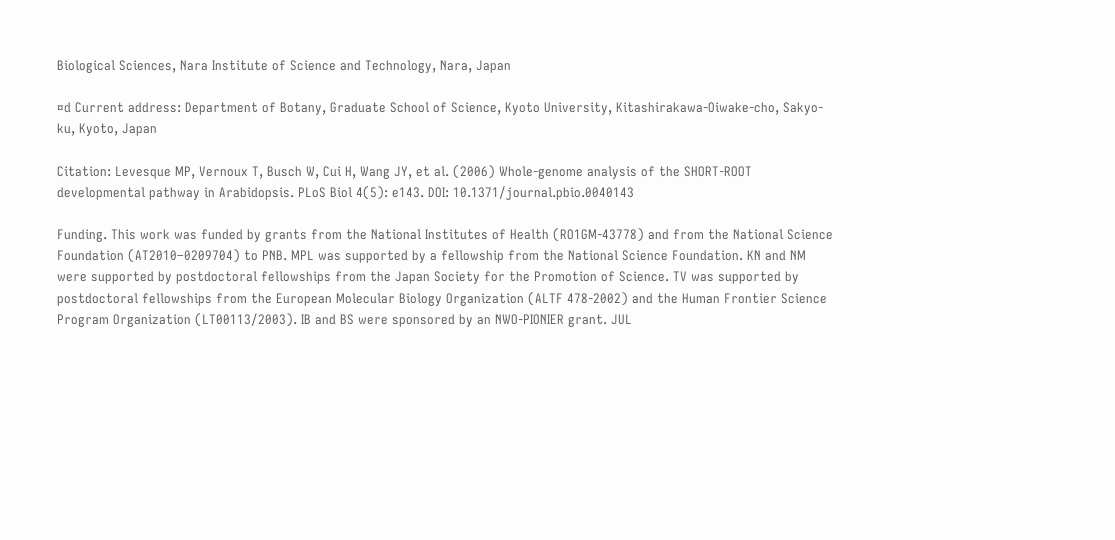Biological Sciences, Nara Institute of Science and Technology, Nara, Japan

¤d Current address: Department of Botany, Graduate School of Science, Kyoto University, Kitashirakawa-Oiwake-cho, Sakyo-ku, Kyoto, Japan

Citation: Levesque MP, Vernoux T, Busch W, Cui H, Wang JY, et al. (2006) Whole-genome analysis of the SHORT-ROOT developmental pathway in Arabidopsis. PLoS Biol 4(5): e143. DOI: 10.1371/journal.pbio.0040143

Funding. This work was funded by grants from the National Institutes of Health (RO1GM-43778) and from the National Science Foundation (AT2010–0209704) to PNB. MPL was supported by a fellowship from the National Science Foundation. KN and NM were supported by postdoctoral fellowships from the Japan Society for the Promotion of Science. TV was supported by postdoctoral fellowships from the European Molecular Biology Organization (ALTF 478-2002) and the Human Frontier Science Program Organization (LT00113/2003). IB and BS were sponsored by an NWO-PIONIER grant. JUL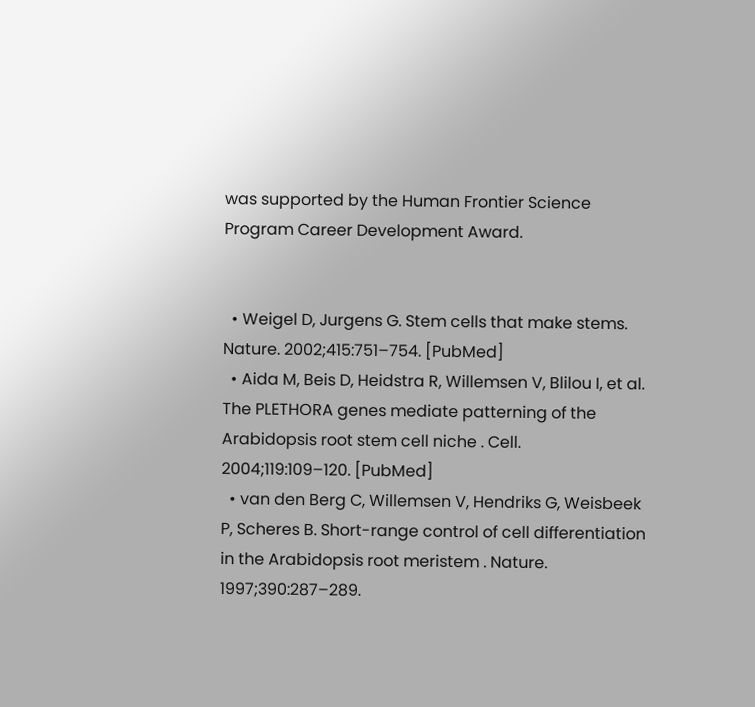was supported by the Human Frontier Science Program Career Development Award.


  • Weigel D, Jurgens G. Stem cells that make stems. Nature. 2002;415:751–754. [PubMed]
  • Aida M, Beis D, Heidstra R, Willemsen V, Blilou I, et al. The PLETHORA genes mediate patterning of the Arabidopsis root stem cell niche . Cell. 2004;119:109–120. [PubMed]
  • van den Berg C, Willemsen V, Hendriks G, Weisbeek P, Scheres B. Short-range control of cell differentiation in the Arabidopsis root meristem . Nature. 1997;390:287–289.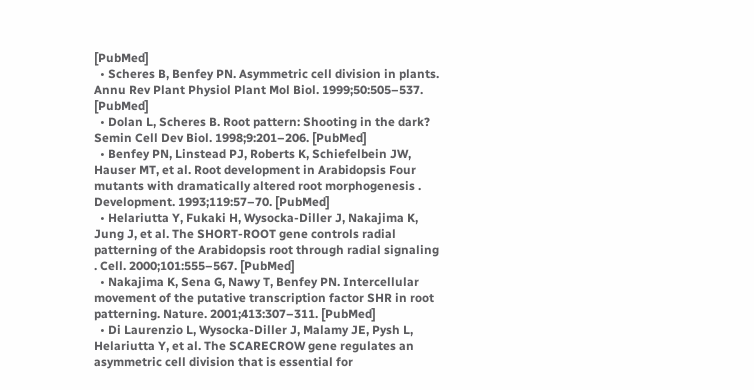[PubMed]
  • Scheres B, Benfey PN. Asymmetric cell division in plants. Annu Rev Plant Physiol Plant Mol Biol. 1999;50:505–537. [PubMed]
  • Dolan L, Scheres B. Root pattern: Shooting in the dark? Semin Cell Dev Biol. 1998;9:201–206. [PubMed]
  • Benfey PN, Linstead PJ, Roberts K, Schiefelbein JW, Hauser MT, et al. Root development in Arabidopsis Four mutants with dramatically altered root morphogenesis . Development. 1993;119:57–70. [PubMed]
  • Helariutta Y, Fukaki H, Wysocka-Diller J, Nakajima K, Jung J, et al. The SHORT-ROOT gene controls radial patterning of the Arabidopsis root through radial signaling . Cell. 2000;101:555–567. [PubMed]
  • Nakajima K, Sena G, Nawy T, Benfey PN. Intercellular movement of the putative transcription factor SHR in root patterning. Nature. 2001;413:307–311. [PubMed]
  • Di Laurenzio L, Wysocka-Diller J, Malamy JE, Pysh L, Helariutta Y, et al. The SCARECROW gene regulates an asymmetric cell division that is essential for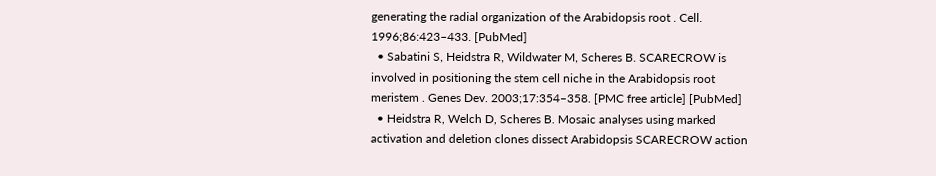generating the radial organization of the Arabidopsis root . Cell. 1996;86:423–433. [PubMed]
  • Sabatini S, Heidstra R, Wildwater M, Scheres B. SCARECROW is involved in positioning the stem cell niche in the Arabidopsis root meristem . Genes Dev. 2003;17:354–358. [PMC free article] [PubMed]
  • Heidstra R, Welch D, Scheres B. Mosaic analyses using marked activation and deletion clones dissect Arabidopsis SCARECROW action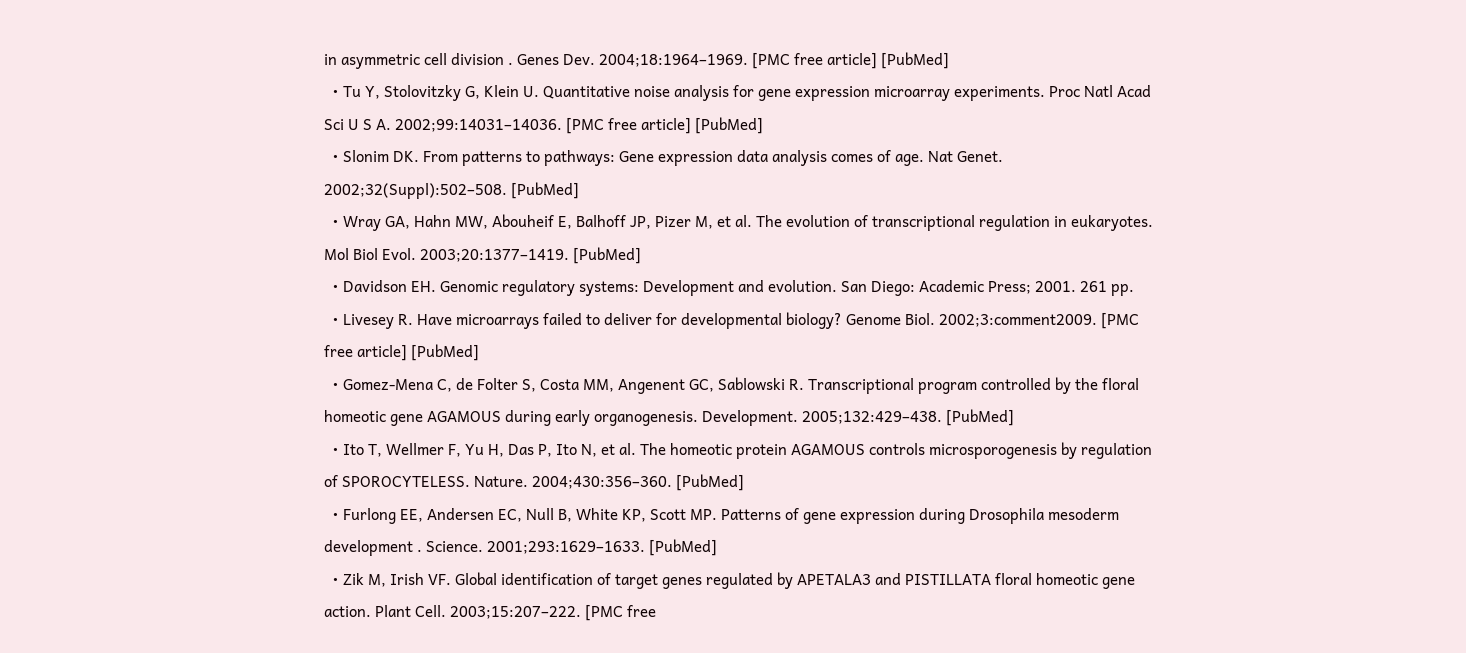in asymmetric cell division . Genes Dev. 2004;18:1964–1969. [PMC free article] [PubMed]
  • Tu Y, Stolovitzky G, Klein U. Quantitative noise analysis for gene expression microarray experiments. Proc Natl Acad Sci U S A. 2002;99:14031–14036. [PMC free article] [PubMed]
  • Slonim DK. From patterns to pathways: Gene expression data analysis comes of age. Nat Genet. 2002;32(Suppl):502–508. [PubMed]
  • Wray GA, Hahn MW, Abouheif E, Balhoff JP, Pizer M, et al. The evolution of transcriptional regulation in eukaryotes. Mol Biol Evol. 2003;20:1377–1419. [PubMed]
  • Davidson EH. Genomic regulatory systems: Development and evolution. San Diego: Academic Press; 2001. 261 pp.
  • Livesey R. Have microarrays failed to deliver for developmental biology? Genome Biol. 2002;3:comment2009. [PMC free article] [PubMed]
  • Gomez-Mena C, de Folter S, Costa MM, Angenent GC, Sablowski R. Transcriptional program controlled by the floral homeotic gene AGAMOUS during early organogenesis. Development. 2005;132:429–438. [PubMed]
  • Ito T, Wellmer F, Yu H, Das P, Ito N, et al. The homeotic protein AGAMOUS controls microsporogenesis by regulation of SPOROCYTELESS. Nature. 2004;430:356–360. [PubMed]
  • Furlong EE, Andersen EC, Null B, White KP, Scott MP. Patterns of gene expression during Drosophila mesoderm development . Science. 2001;293:1629–1633. [PubMed]
  • Zik M, Irish VF. Global identification of target genes regulated by APETALA3 and PISTILLATA floral homeotic gene action. Plant Cell. 2003;15:207–222. [PMC free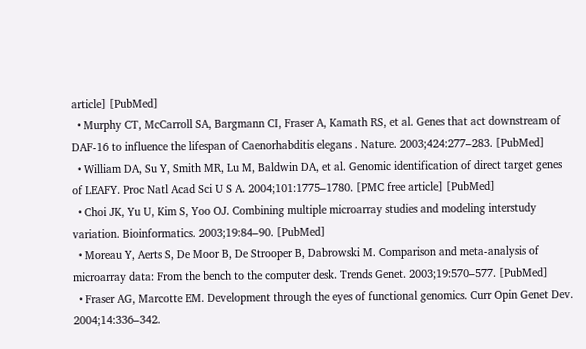article] [PubMed]
  • Murphy CT, McCarroll SA, Bargmann CI, Fraser A, Kamath RS, et al. Genes that act downstream of DAF-16 to influence the lifespan of Caenorhabditis elegans . Nature. 2003;424:277–283. [PubMed]
  • William DA, Su Y, Smith MR, Lu M, Baldwin DA, et al. Genomic identification of direct target genes of LEAFY. Proc Natl Acad Sci U S A. 2004;101:1775–1780. [PMC free article] [PubMed]
  • Choi JK, Yu U, Kim S, Yoo OJ. Combining multiple microarray studies and modeling interstudy variation. Bioinformatics. 2003;19:84–90. [PubMed]
  • Moreau Y, Aerts S, De Moor B, De Strooper B, Dabrowski M. Comparison and meta-analysis of microarray data: From the bench to the computer desk. Trends Genet. 2003;19:570–577. [PubMed]
  • Fraser AG, Marcotte EM. Development through the eyes of functional genomics. Curr Opin Genet Dev. 2004;14:336–342.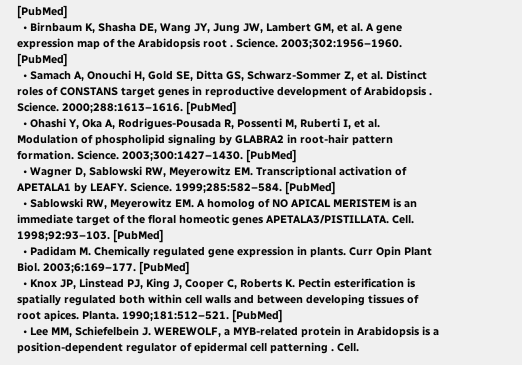[PubMed]
  • Birnbaum K, Shasha DE, Wang JY, Jung JW, Lambert GM, et al. A gene expression map of the Arabidopsis root . Science. 2003;302:1956–1960. [PubMed]
  • Samach A, Onouchi H, Gold SE, Ditta GS, Schwarz-Sommer Z, et al. Distinct roles of CONSTANS target genes in reproductive development of Arabidopsis . Science. 2000;288:1613–1616. [PubMed]
  • Ohashi Y, Oka A, Rodrigues-Pousada R, Possenti M, Ruberti I, et al. Modulation of phospholipid signaling by GLABRA2 in root-hair pattern formation. Science. 2003;300:1427–1430. [PubMed]
  • Wagner D, Sablowski RW, Meyerowitz EM. Transcriptional activation of APETALA1 by LEAFY. Science. 1999;285:582–584. [PubMed]
  • Sablowski RW, Meyerowitz EM. A homolog of NO APICAL MERISTEM is an immediate target of the floral homeotic genes APETALA3/PISTILLATA. Cell. 1998;92:93–103. [PubMed]
  • Padidam M. Chemically regulated gene expression in plants. Curr Opin Plant Biol. 2003;6:169–177. [PubMed]
  • Knox JP, Linstead PJ, King J, Cooper C, Roberts K. Pectin esterification is spatially regulated both within cell walls and between developing tissues of root apices. Planta. 1990;181:512–521. [PubMed]
  • Lee MM, Schiefelbein J. WEREWOLF, a MYB-related protein in Arabidopsis is a position-dependent regulator of epidermal cell patterning . Cell.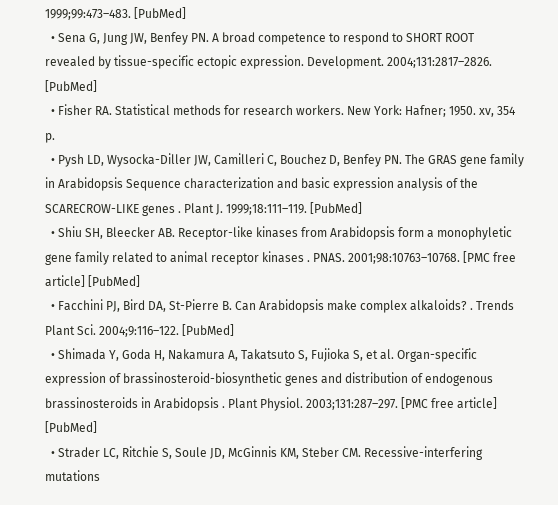1999;99:473–483. [PubMed]
  • Sena G, Jung JW, Benfey PN. A broad competence to respond to SHORT ROOT revealed by tissue-specific ectopic expression. Development. 2004;131:2817–2826. [PubMed]
  • Fisher RA. Statistical methods for research workers. New York: Hafner; 1950. xv, 354 p.
  • Pysh LD, Wysocka-Diller JW, Camilleri C, Bouchez D, Benfey PN. The GRAS gene family in Arabidopsis Sequence characterization and basic expression analysis of the SCARECROW-LIKE genes . Plant J. 1999;18:111–119. [PubMed]
  • Shiu SH, Bleecker AB. Receptor-like kinases from Arabidopsis form a monophyletic gene family related to animal receptor kinases . PNAS. 2001;98:10763–10768. [PMC free article] [PubMed]
  • Facchini PJ, Bird DA, St-Pierre B. Can Arabidopsis make complex alkaloids? . Trends Plant Sci. 2004;9:116–122. [PubMed]
  • Shimada Y, Goda H, Nakamura A, Takatsuto S, Fujioka S, et al. Organ-specific expression of brassinosteroid-biosynthetic genes and distribution of endogenous brassinosteroids in Arabidopsis . Plant Physiol. 2003;131:287–297. [PMC free article] [PubMed]
  • Strader LC, Ritchie S, Soule JD, McGinnis KM, Steber CM. Recessive-interfering mutations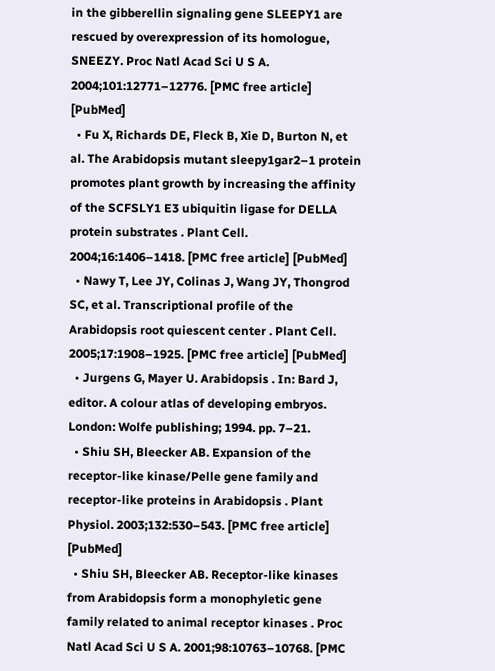in the gibberellin signaling gene SLEEPY1 are rescued by overexpression of its homologue, SNEEZY. Proc Natl Acad Sci U S A. 2004;101:12771–12776. [PMC free article] [PubMed]
  • Fu X, Richards DE, Fleck B, Xie D, Burton N, et al. The Arabidopsis mutant sleepy1gar2–1 protein promotes plant growth by increasing the affinity of the SCFSLY1 E3 ubiquitin ligase for DELLA protein substrates . Plant Cell. 2004;16:1406–1418. [PMC free article] [PubMed]
  • Nawy T, Lee JY, Colinas J, Wang JY, Thongrod SC, et al. Transcriptional profile of the Arabidopsis root quiescent center . Plant Cell. 2005;17:1908–1925. [PMC free article] [PubMed]
  • Jurgens G, Mayer U. Arabidopsis . In: Bard J, editor. A colour atlas of developing embryos. London: Wolfe publishing; 1994. pp. 7–21.
  • Shiu SH, Bleecker AB. Expansion of the receptor-like kinase/Pelle gene family and receptor-like proteins in Arabidopsis . Plant Physiol. 2003;132:530–543. [PMC free article] [PubMed]
  • Shiu SH, Bleecker AB. Receptor-like kinases from Arabidopsis form a monophyletic gene family related to animal receptor kinases . Proc Natl Acad Sci U S A. 2001;98:10763–10768. [PMC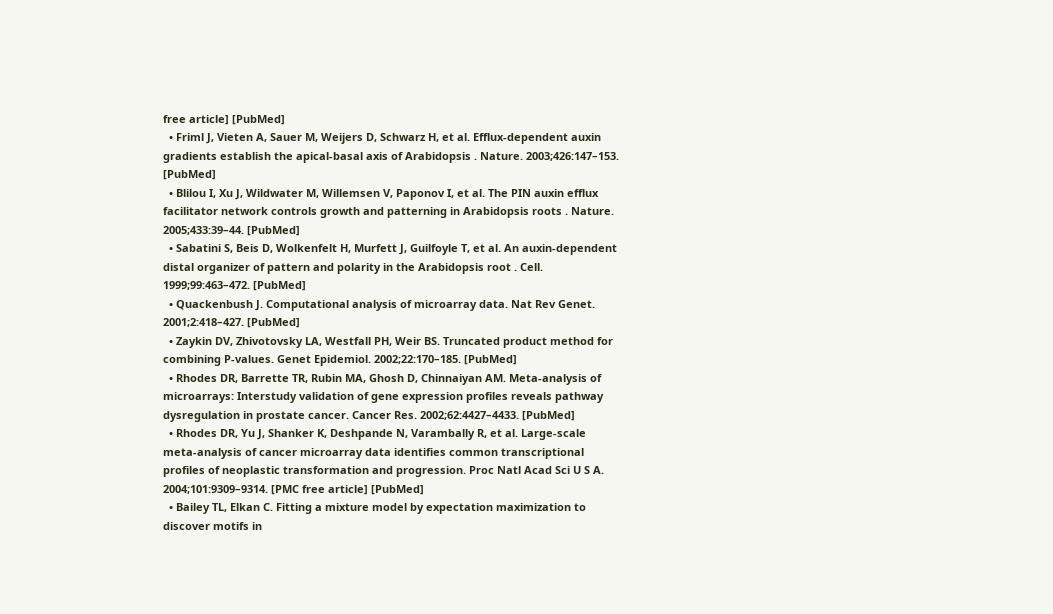free article] [PubMed]
  • Friml J, Vieten A, Sauer M, Weijers D, Schwarz H, et al. Efflux-dependent auxin gradients establish the apical-basal axis of Arabidopsis . Nature. 2003;426:147–153. [PubMed]
  • Blilou I, Xu J, Wildwater M, Willemsen V, Paponov I, et al. The PIN auxin efflux facilitator network controls growth and patterning in Arabidopsis roots . Nature. 2005;433:39–44. [PubMed]
  • Sabatini S, Beis D, Wolkenfelt H, Murfett J, Guilfoyle T, et al. An auxin-dependent distal organizer of pattern and polarity in the Arabidopsis root . Cell. 1999;99:463–472. [PubMed]
  • Quackenbush J. Computational analysis of microarray data. Nat Rev Genet. 2001;2:418–427. [PubMed]
  • Zaykin DV, Zhivotovsky LA, Westfall PH, Weir BS. Truncated product method for combining P-values. Genet Epidemiol. 2002;22:170–185. [PubMed]
  • Rhodes DR, Barrette TR, Rubin MA, Ghosh D, Chinnaiyan AM. Meta-analysis of microarrays: Interstudy validation of gene expression profiles reveals pathway dysregulation in prostate cancer. Cancer Res. 2002;62:4427–4433. [PubMed]
  • Rhodes DR, Yu J, Shanker K, Deshpande N, Varambally R, et al. Large-scale meta-analysis of cancer microarray data identifies common transcriptional profiles of neoplastic transformation and progression. Proc Natl Acad Sci U S A. 2004;101:9309–9314. [PMC free article] [PubMed]
  • Bailey TL, Elkan C. Fitting a mixture model by expectation maximization to discover motifs in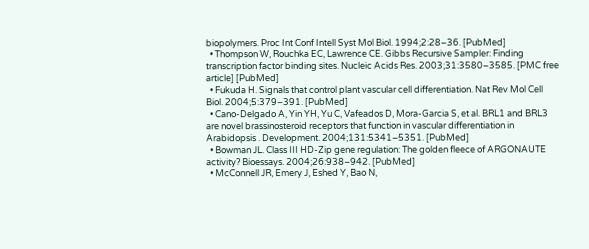biopolymers. Proc Int Conf Intell Syst Mol Biol. 1994;2:28–36. [PubMed]
  • Thompson W, Rouchka EC, Lawrence CE. Gibbs Recursive Sampler: Finding transcription factor binding sites. Nucleic Acids Res. 2003;31:3580–3585. [PMC free article] [PubMed]
  • Fukuda H. Signals that control plant vascular cell differentiation. Nat Rev Mol Cell Biol. 2004;5:379–391. [PubMed]
  • Cano-Delgado A, Yin YH, Yu C, Vafeados D, Mora-Garcia S, et al. BRL1 and BRL3 are novel brassinosteroid receptors that function in vascular differentiation in Arabidopsis . Development. 2004;131:5341–5351. [PubMed]
  • Bowman JL. Class III HD-Zip gene regulation: The golden fleece of ARGONAUTE activity? Bioessays. 2004;26:938–942. [PubMed]
  • McConnell JR, Emery J, Eshed Y, Bao N,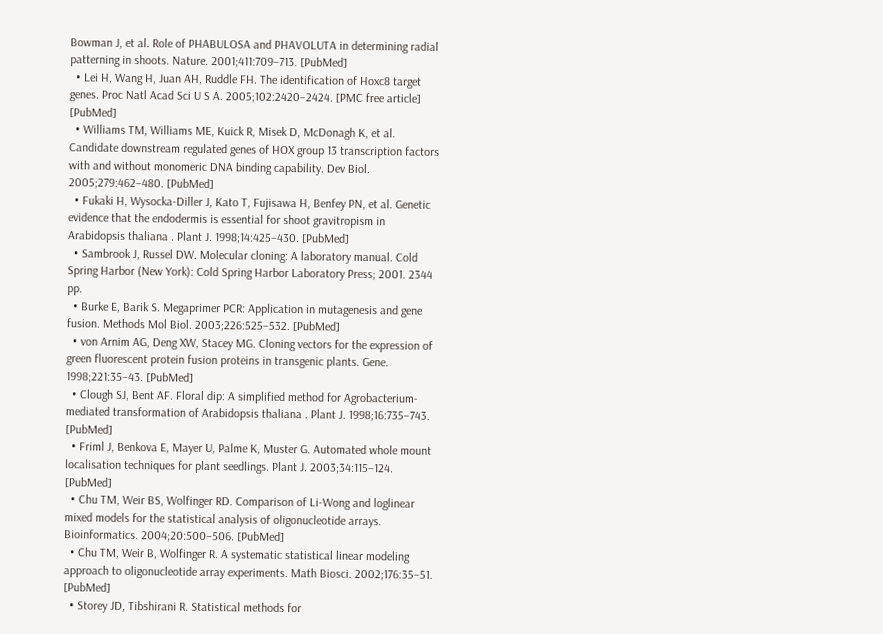Bowman J, et al. Role of PHABULOSA and PHAVOLUTA in determining radial patterning in shoots. Nature. 2001;411:709–713. [PubMed]
  • Lei H, Wang H, Juan AH, Ruddle FH. The identification of Hoxc8 target genes. Proc Natl Acad Sci U S A. 2005;102:2420–2424. [PMC free article] [PubMed]
  • Williams TM, Williams ME, Kuick R, Misek D, McDonagh K, et al. Candidate downstream regulated genes of HOX group 13 transcription factors with and without monomeric DNA binding capability. Dev Biol. 2005;279:462–480. [PubMed]
  • Fukaki H, Wysocka-Diller J, Kato T, Fujisawa H, Benfey PN, et al. Genetic evidence that the endodermis is essential for shoot gravitropism in Arabidopsis thaliana . Plant J. 1998;14:425–430. [PubMed]
  • Sambrook J, Russel DW. Molecular cloning: A laboratory manual. Cold Spring Harbor (New York): Cold Spring Harbor Laboratory Press; 2001. 2344 pp.
  • Burke E, Barik S. Megaprimer PCR: Application in mutagenesis and gene fusion. Methods Mol Biol. 2003;226:525–532. [PubMed]
  • von Arnim AG, Deng XW, Stacey MG. Cloning vectors for the expression of green fluorescent protein fusion proteins in transgenic plants. Gene. 1998;221:35–43. [PubMed]
  • Clough SJ, Bent AF. Floral dip: A simplified method for Agrobacterium-mediated transformation of Arabidopsis thaliana . Plant J. 1998;16:735–743. [PubMed]
  • Friml J, Benkova E, Mayer U, Palme K, Muster G. Automated whole mount localisation techniques for plant seedlings. Plant J. 2003;34:115–124. [PubMed]
  • Chu TM, Weir BS, Wolfinger RD. Comparison of Li-Wong and loglinear mixed models for the statistical analysis of oligonucleotide arrays. Bioinformatics. 2004;20:500–506. [PubMed]
  • Chu TM, Weir B, Wolfinger R. A systematic statistical linear modeling approach to oligonucleotide array experiments. Math Biosci. 2002;176:35–51. [PubMed]
  • Storey JD, Tibshirani R. Statistical methods for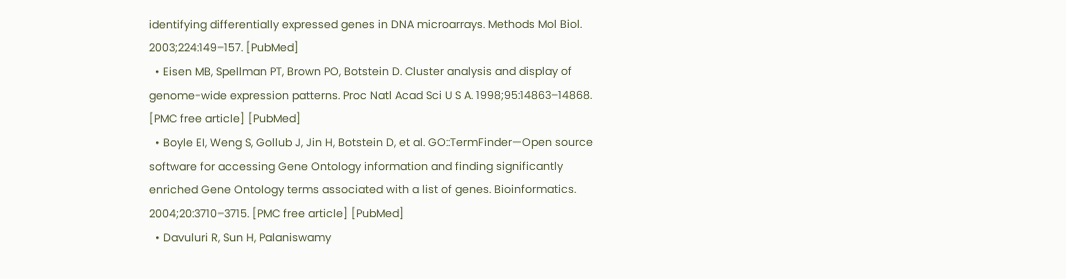identifying differentially expressed genes in DNA microarrays. Methods Mol Biol. 2003;224:149–157. [PubMed]
  • Eisen MB, Spellman PT, Brown PO, Botstein D. Cluster analysis and display of genome-wide expression patterns. Proc Natl Acad Sci U S A. 1998;95:14863–14868. [PMC free article] [PubMed]
  • Boyle EI, Weng S, Gollub J, Jin H, Botstein D, et al. GO::TermFinder—Open source software for accessing Gene Ontology information and finding significantly enriched Gene Ontology terms associated with a list of genes. Bioinformatics. 2004;20:3710–3715. [PMC free article] [PubMed]
  • Davuluri R, Sun H, Palaniswamy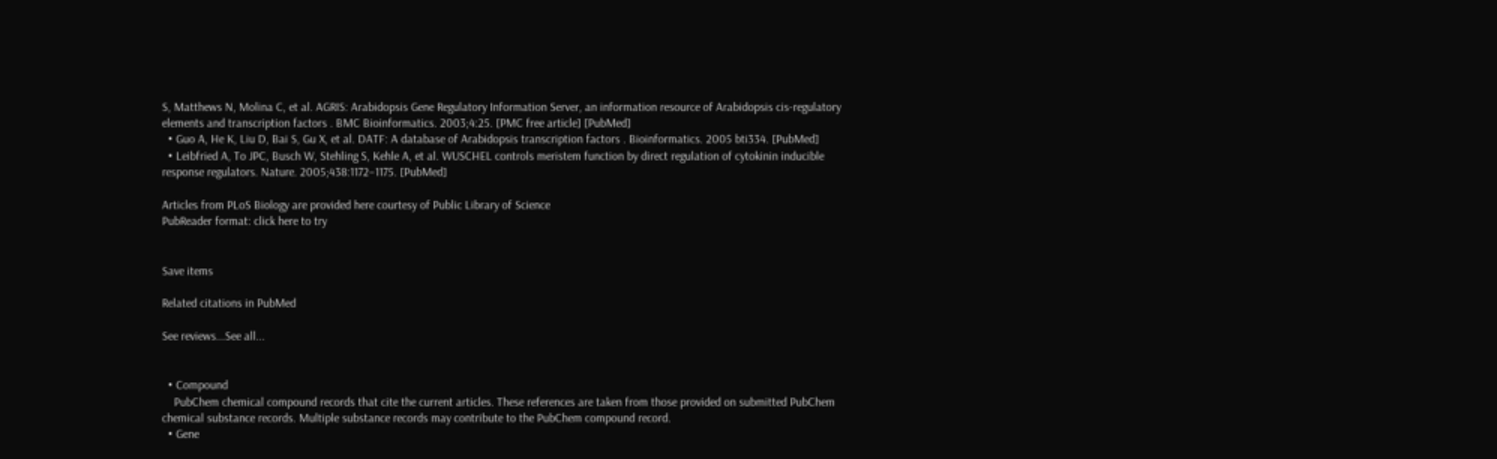S, Matthews N, Molina C, et al. AGRIS: Arabidopsis Gene Regulatory Information Server, an information resource of Arabidopsis cis-regulatory elements and transcription factors . BMC Bioinformatics. 2003;4:25. [PMC free article] [PubMed]
  • Guo A, He K, Liu D, Bai S, Gu X, et al. DATF: A database of Arabidopsis transcription factors . Bioinformatics. 2005 bti334. [PubMed]
  • Leibfried A, To JPC, Busch W, Stehling S, Kehle A, et al. WUSCHEL controls meristem function by direct regulation of cytokinin inducible response regulators. Nature. 2005;438:1172–1175. [PubMed]

Articles from PLoS Biology are provided here courtesy of Public Library of Science
PubReader format: click here to try


Save items

Related citations in PubMed

See reviews...See all...


  • Compound
    PubChem chemical compound records that cite the current articles. These references are taken from those provided on submitted PubChem chemical substance records. Multiple substance records may contribute to the PubChem compound record.
  • Gene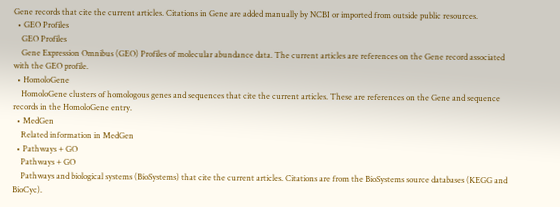Gene records that cite the current articles. Citations in Gene are added manually by NCBI or imported from outside public resources.
  • GEO Profiles
    GEO Profiles
    Gene Expression Omnibus (GEO) Profiles of molecular abundance data. The current articles are references on the Gene record associated with the GEO profile.
  • HomoloGene
    HomoloGene clusters of homologous genes and sequences that cite the current articles. These are references on the Gene and sequence records in the HomoloGene entry.
  • MedGen
    Related information in MedGen
  • Pathways + GO
    Pathways + GO
    Pathways and biological systems (BioSystems) that cite the current articles. Citations are from the BioSystems source databases (KEGG and BioCyc).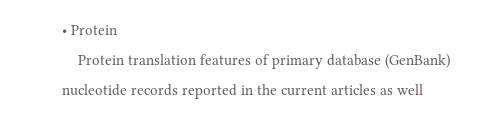• Protein
    Protein translation features of primary database (GenBank) nucleotide records reported in the current articles as well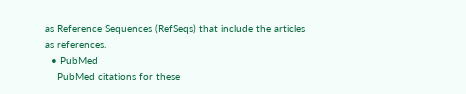as Reference Sequences (RefSeqs) that include the articles as references.
  • PubMed
    PubMed citations for these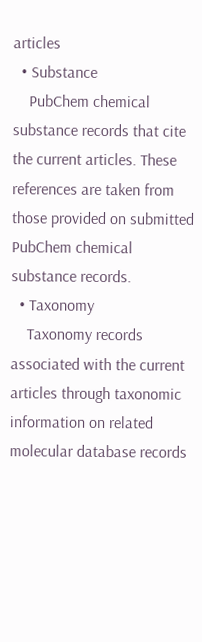articles
  • Substance
    PubChem chemical substance records that cite the current articles. These references are taken from those provided on submitted PubChem chemical substance records.
  • Taxonomy
    Taxonomy records associated with the current articles through taxonomic information on related molecular database records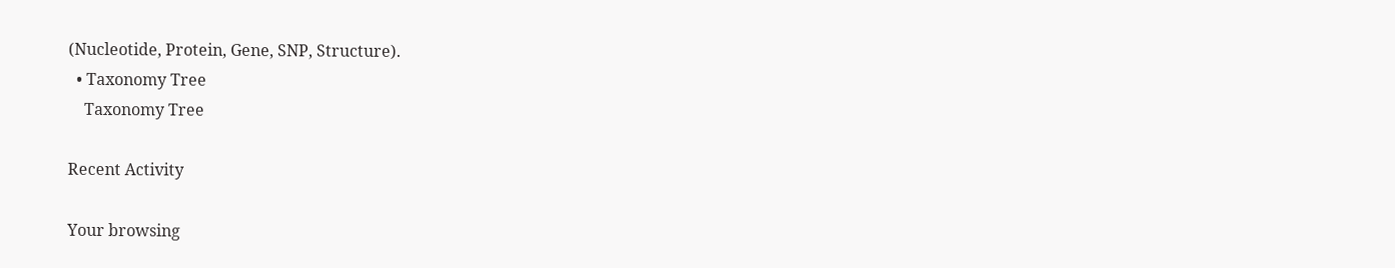(Nucleotide, Protein, Gene, SNP, Structure).
  • Taxonomy Tree
    Taxonomy Tree

Recent Activity

Your browsing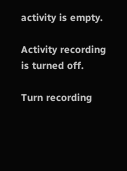activity is empty.

Activity recording is turned off.

Turn recording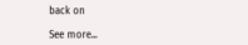back on

See more...